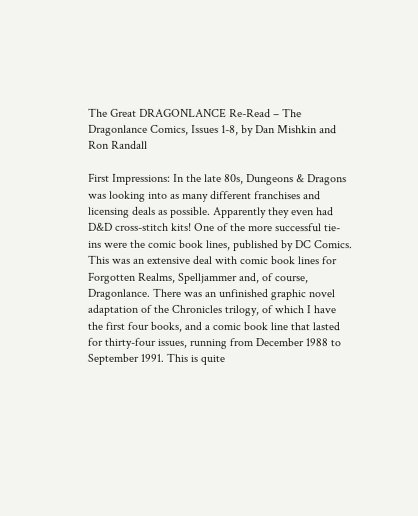The Great DRAGONLANCE Re-Read – The Dragonlance Comics, Issues 1-8, by Dan Mishkin and Ron Randall

First Impressions: In the late 80s, Dungeons & Dragons was looking into as many different franchises and licensing deals as possible. Apparently they even had D&D cross-stitch kits! One of the more successful tie-ins were the comic book lines, published by DC Comics. This was an extensive deal with comic book lines for Forgotten Realms, Spelljammer and, of course, Dragonlance. There was an unfinished graphic novel adaptation of the Chronicles trilogy, of which I have the first four books, and a comic book line that lasted for thirty-four issues, running from December 1988 to September 1991. This is quite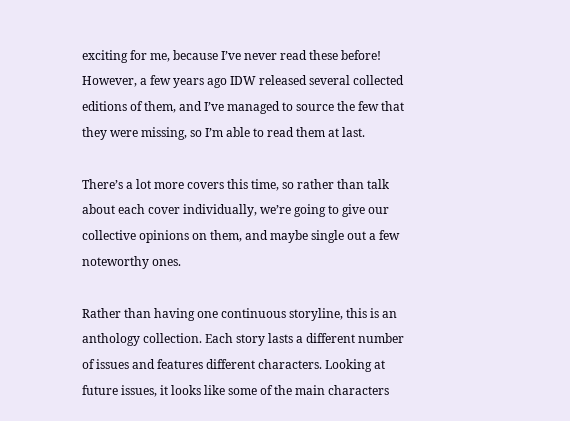exciting for me, because I’ve never read these before! However, a few years ago IDW released several collected editions of them, and I’ve managed to source the few that they were missing, so I’m able to read them at last.

There’s a lot more covers this time, so rather than talk about each cover individually, we’re going to give our collective opinions on them, and maybe single out a few noteworthy ones.

Rather than having one continuous storyline, this is an anthology collection. Each story lasts a different number of issues and features different characters. Looking at future issues, it looks like some of the main characters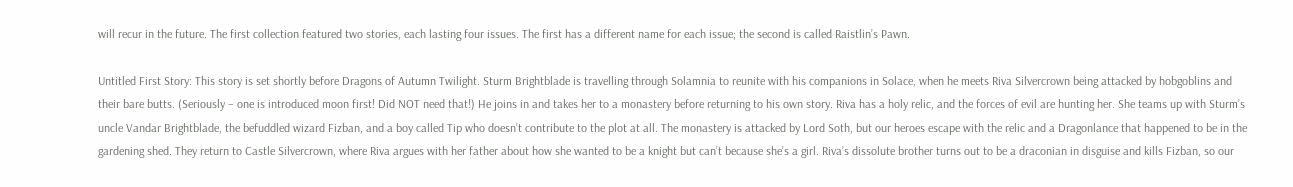will recur in the future. The first collection featured two stories, each lasting four issues. The first has a different name for each issue; the second is called Raistlin’s Pawn.

Untitled First Story: This story is set shortly before Dragons of Autumn Twilight. Sturm Brightblade is travelling through Solamnia to reunite with his companions in Solace, when he meets Riva Silvercrown being attacked by hobgoblins and their bare butts. (Seriously – one is introduced moon first! Did NOT need that!) He joins in and takes her to a monastery before returning to his own story. Riva has a holy relic, and the forces of evil are hunting her. She teams up with Sturm’s uncle Vandar Brightblade, the befuddled wizard Fizban, and a boy called Tip who doesn’t contribute to the plot at all. The monastery is attacked by Lord Soth, but our heroes escape with the relic and a Dragonlance that happened to be in the gardening shed. They return to Castle Silvercrown, where Riva argues with her father about how she wanted to be a knight but can’t because she’s a girl. Riva’s dissolute brother turns out to be a draconian in disguise and kills Fizban, so our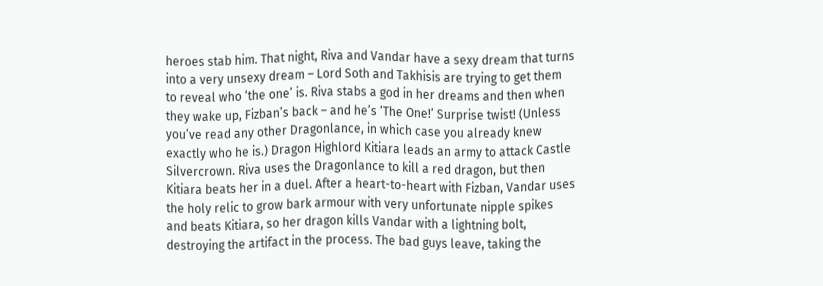heroes stab him. That night, Riva and Vandar have a sexy dream that turns into a very unsexy dream – Lord Soth and Takhisis are trying to get them to reveal who ‘the one’ is. Riva stabs a god in her dreams and then when they wake up, Fizban’s back – and he’s ‘The One!’ Surprise twist! (Unless you’ve read any other Dragonlance, in which case you already knew exactly who he is.) Dragon Highlord Kitiara leads an army to attack Castle Silvercrown. Riva uses the Dragonlance to kill a red dragon, but then Kitiara beats her in a duel. After a heart-to-heart with Fizban, Vandar uses the holy relic to grow bark armour with very unfortunate nipple spikes and beats Kitiara, so her dragon kills Vandar with a lightning bolt, destroying the artifact in the process. The bad guys leave, taking the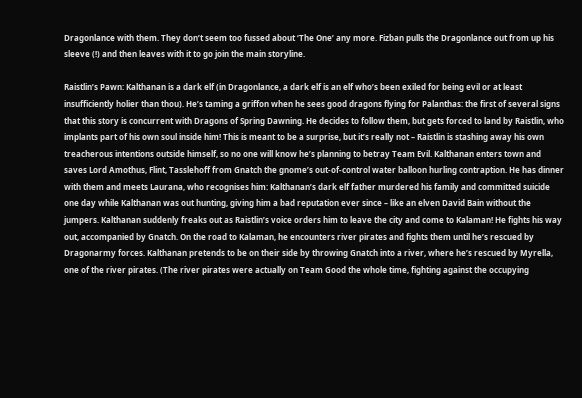Dragonlance with them. They don’t seem too fussed about ‘The One’ any more. Fizban pulls the Dragonlance out from up his sleeve (!) and then leaves with it to go join the main storyline.

Raistlin’s Pawn: Kalthanan is a dark elf (in Dragonlance, a dark elf is an elf who’s been exiled for being evil or at least insufficiently holier than thou). He’s taming a griffon when he sees good dragons flying for Palanthas: the first of several signs that this story is concurrent with Dragons of Spring Dawning. He decides to follow them, but gets forced to land by Raistlin, who implants part of his own soul inside him! This is meant to be a surprise, but it’s really not – Raistlin is stashing away his own treacherous intentions outside himself, so no one will know he’s planning to betray Team Evil. Kalthanan enters town and saves Lord Amothus, Flint, Tasslehoff from Gnatch the gnome’s out-of-control water balloon hurling contraption. He has dinner with them and meets Laurana, who recognises him: Kalthanan’s dark elf father murdered his family and committed suicide one day while Kalthanan was out hunting, giving him a bad reputation ever since – like an elven David Bain without the jumpers. Kalthanan suddenly freaks out as Raistlin’s voice orders him to leave the city and come to Kalaman! He fights his way out, accompanied by Gnatch. On the road to Kalaman, he encounters river pirates and fights them until he’s rescued by Dragonarmy forces. Kalthanan pretends to be on their side by throwing Gnatch into a river, where he’s rescued by Myrella, one of the river pirates. (The river pirates were actually on Team Good the whole time, fighting against the occupying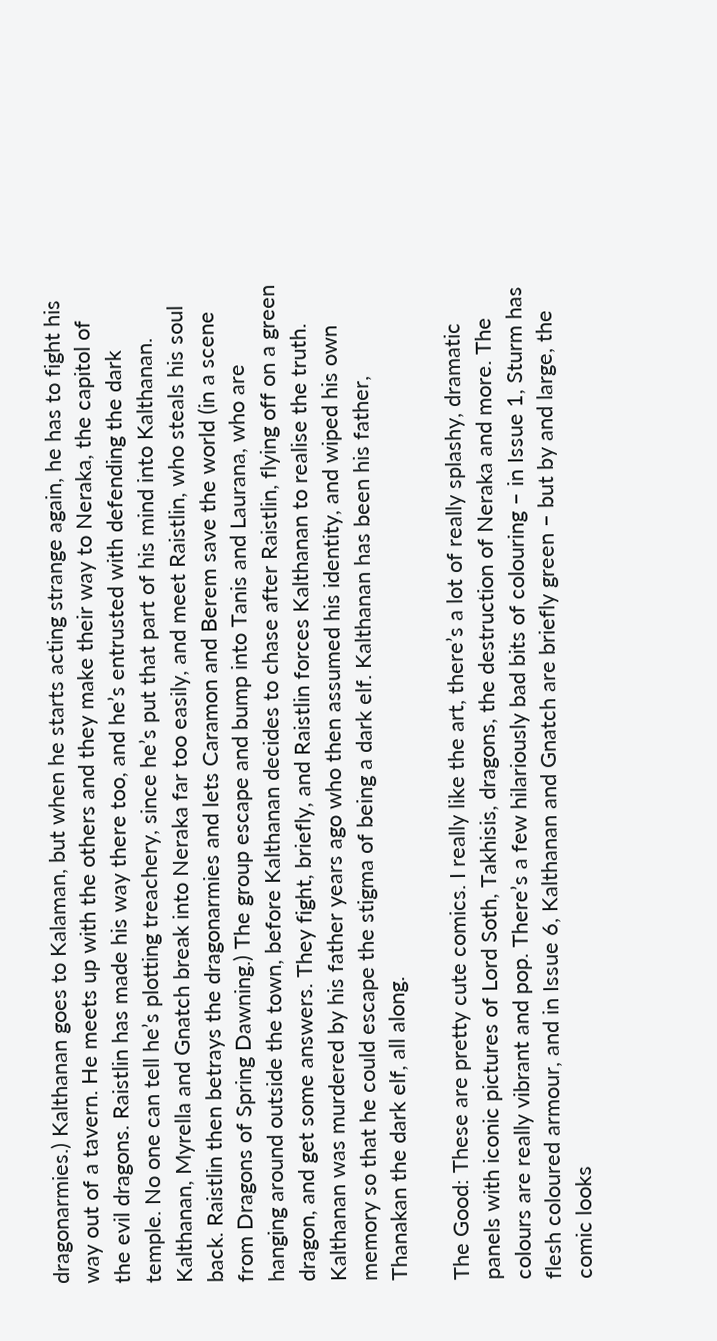dragonarmies.) Kalthanan goes to Kalaman, but when he starts acting strange again, he has to fight his way out of a tavern. He meets up with the others and they make their way to Neraka, the capitol of the evil dragons. Raistlin has made his way there too, and he’s entrusted with defending the dark temple. No one can tell he’s plotting treachery, since he’s put that part of his mind into Kalthanan. Kalthanan, Myrella and Gnatch break into Neraka far too easily, and meet Raistlin, who steals his soul back. Raistlin then betrays the dragonarmies and lets Caramon and Berem save the world (in a scene from Dragons of Spring Dawning.) The group escape and bump into Tanis and Laurana, who are hanging around outside the town, before Kalthanan decides to chase after Raistlin, flying off on a green dragon, and get some answers. They fight, briefly, and Raistlin forces Kalthanan to realise the truth. Kalthanan was murdered by his father years ago who then assumed his identity, and wiped his own memory so that he could escape the stigma of being a dark elf. Kalthanan has been his father, Thanakan the dark elf, all along.

The Good: These are pretty cute comics. I really like the art, there’s a lot of really splashy, dramatic panels with iconic pictures of Lord Soth, Takhisis, dragons, the destruction of Neraka and more. The colours are really vibrant and pop. There’s a few hilariously bad bits of colouring – in Issue 1, Sturm has flesh coloured armour, and in Issue 6, Kalthanan and Gnatch are briefly green – but by and large, the comic looks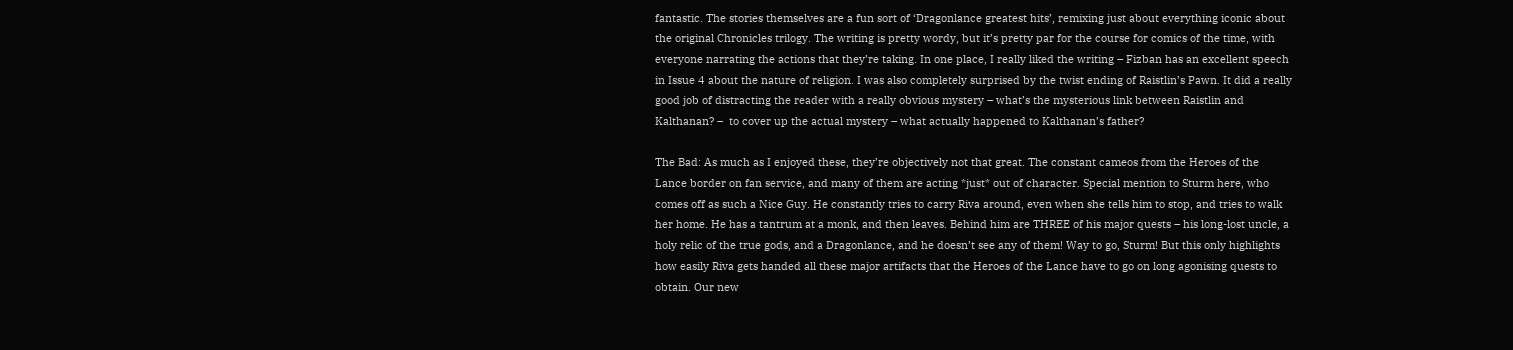fantastic. The stories themselves are a fun sort of ‘Dragonlance greatest hits’, remixing just about everything iconic about the original Chronicles trilogy. The writing is pretty wordy, but it’s pretty par for the course for comics of the time, with everyone narrating the actions that they’re taking. In one place, I really liked the writing – Fizban has an excellent speech in Issue 4 about the nature of religion. I was also completely surprised by the twist ending of Raistlin’s Pawn. It did a really good job of distracting the reader with a really obvious mystery – what’s the mysterious link between Raistlin and Kalthanan? –  to cover up the actual mystery – what actually happened to Kalthanan’s father?

The Bad: As much as I enjoyed these, they’re objectively not that great. The constant cameos from the Heroes of the Lance border on fan service, and many of them are acting *just* out of character. Special mention to Sturm here, who comes off as such a Nice Guy. He constantly tries to carry Riva around, even when she tells him to stop, and tries to walk her home. He has a tantrum at a monk, and then leaves. Behind him are THREE of his major quests – his long-lost uncle, a holy relic of the true gods, and a Dragonlance, and he doesn’t see any of them! Way to go, Sturm! But this only highlights how easily Riva gets handed all these major artifacts that the Heroes of the Lance have to go on long agonising quests to obtain. Our new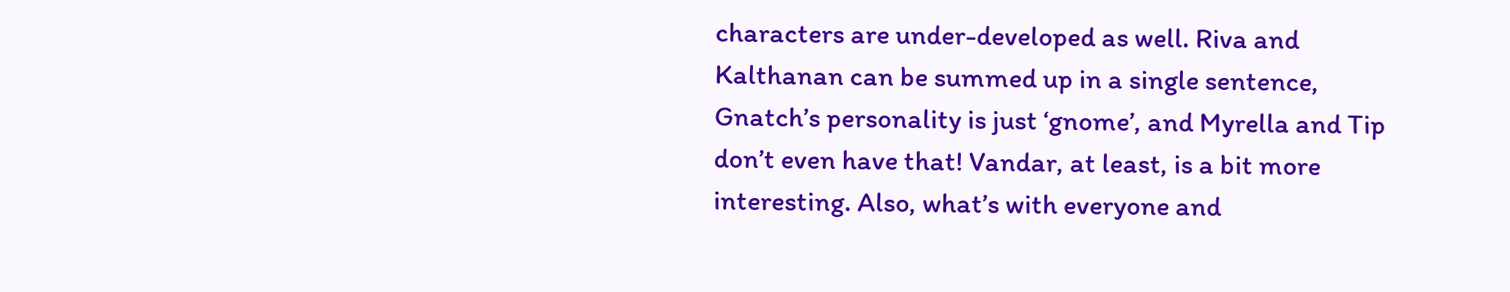characters are under-developed as well. Riva and Kalthanan can be summed up in a single sentence, Gnatch’s personality is just ‘gnome’, and Myrella and Tip don’t even have that! Vandar, at least, is a bit more interesting. Also, what’s with everyone and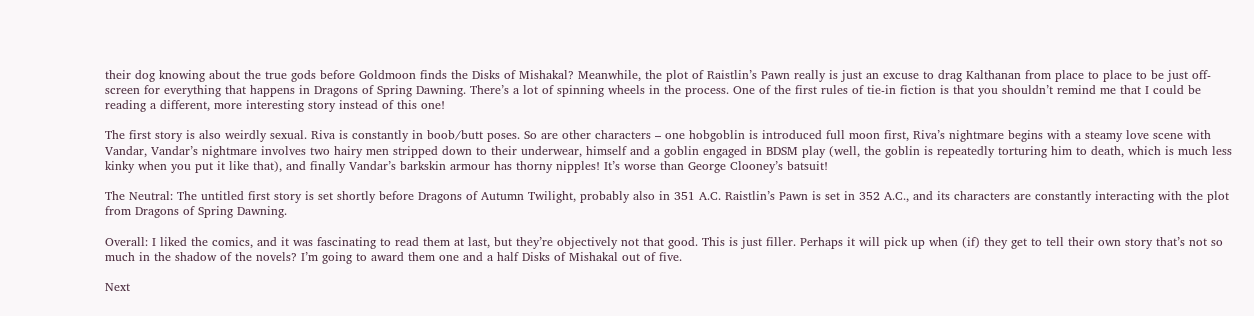their dog knowing about the true gods before Goldmoon finds the Disks of Mishakal? Meanwhile, the plot of Raistlin’s Pawn really is just an excuse to drag Kalthanan from place to place to be just off-screen for everything that happens in Dragons of Spring Dawning. There’s a lot of spinning wheels in the process. One of the first rules of tie-in fiction is that you shouldn’t remind me that I could be reading a different, more interesting story instead of this one!

The first story is also weirdly sexual. Riva is constantly in boob/butt poses. So are other characters – one hobgoblin is introduced full moon first, Riva’s nightmare begins with a steamy love scene with Vandar, Vandar’s nightmare involves two hairy men stripped down to their underwear, himself and a goblin engaged in BDSM play (well, the goblin is repeatedly torturing him to death, which is much less kinky when you put it like that), and finally Vandar’s barkskin armour has thorny nipples! It’s worse than George Clooney’s batsuit!

The Neutral: The untitled first story is set shortly before Dragons of Autumn Twilight, probably also in 351 A.C. Raistlin’s Pawn is set in 352 A.C., and its characters are constantly interacting with the plot from Dragons of Spring Dawning.

Overall: I liked the comics, and it was fascinating to read them at last, but they’re objectively not that good. This is just filler. Perhaps it will pick up when (if) they get to tell their own story that’s not so much in the shadow of the novels? I’m going to award them one and a half Disks of Mishakal out of five.

Next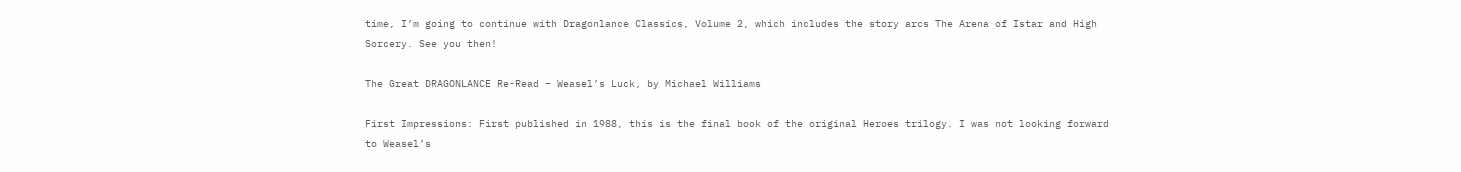time, I’m going to continue with Dragonlance Classics, Volume 2, which includes the story arcs The Arena of Istar and High Sorcery. See you then!

The Great DRAGONLANCE Re-Read – Weasel’s Luck, by Michael Williams

First Impressions: First published in 1988, this is the final book of the original Heroes trilogy. I was not looking forward to Weasel’s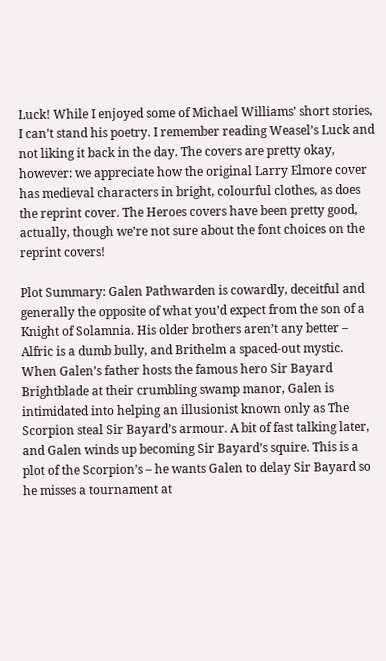Luck! While I enjoyed some of Michael Williams’ short stories, I can’t stand his poetry. I remember reading Weasel’s Luck and not liking it back in the day. The covers are pretty okay, however: we appreciate how the original Larry Elmore cover has medieval characters in bright, colourful clothes, as does the reprint cover. The Heroes covers have been pretty good, actually, though we’re not sure about the font choices on the reprint covers!

Plot Summary: Galen Pathwarden is cowardly, deceitful and generally the opposite of what you’d expect from the son of a Knight of Solamnia. His older brothers aren’t any better – Alfric is a dumb bully, and Brithelm a spaced-out mystic. When Galen’s father hosts the famous hero Sir Bayard Brightblade at their crumbling swamp manor, Galen is intimidated into helping an illusionist known only as The Scorpion steal Sir Bayard’s armour. A bit of fast talking later, and Galen winds up becoming Sir Bayard’s squire. This is a plot of the Scorpion’s – he wants Galen to delay Sir Bayard so he misses a tournament at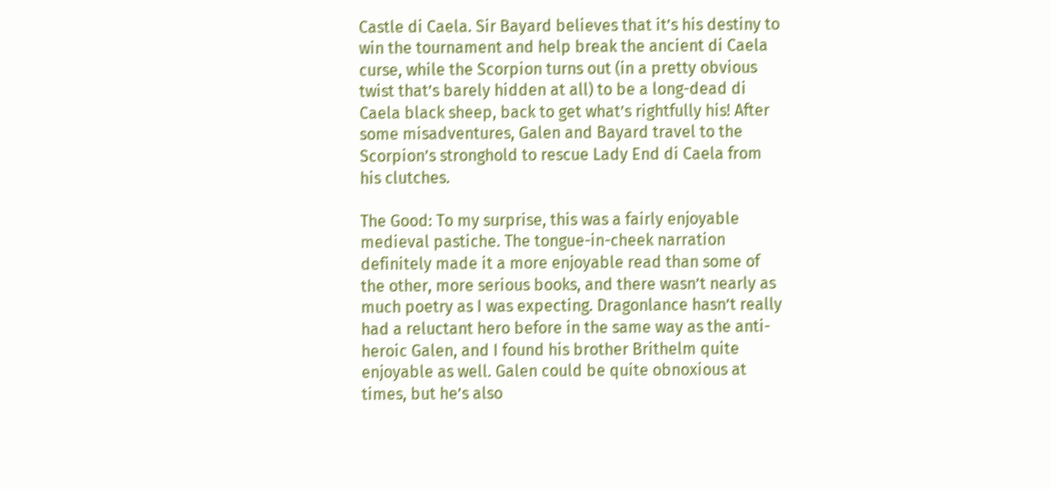Castle di Caela. Sir Bayard believes that it’s his destiny to win the tournament and help break the ancient di Caela curse, while the Scorpion turns out (in a pretty obvious twist that’s barely hidden at all) to be a long-dead di Caela black sheep, back to get what’s rightfully his! After some misadventures, Galen and Bayard travel to the Scorpion’s stronghold to rescue Lady End di Caela from his clutches.

The Good: To my surprise, this was a fairly enjoyable medieval pastiche. The tongue-in-cheek narration definitely made it a more enjoyable read than some of the other, more serious books, and there wasn’t nearly as much poetry as I was expecting. Dragonlance hasn’t really had a reluctant hero before in the same way as the anti-heroic Galen, and I found his brother Brithelm quite enjoyable as well. Galen could be quite obnoxious at times, but he’s also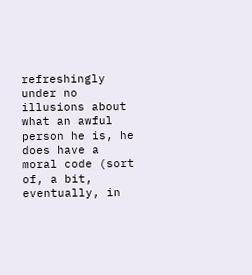refreshingly under no illusions about what an awful person he is, he does have a moral code (sort of, a bit, eventually, in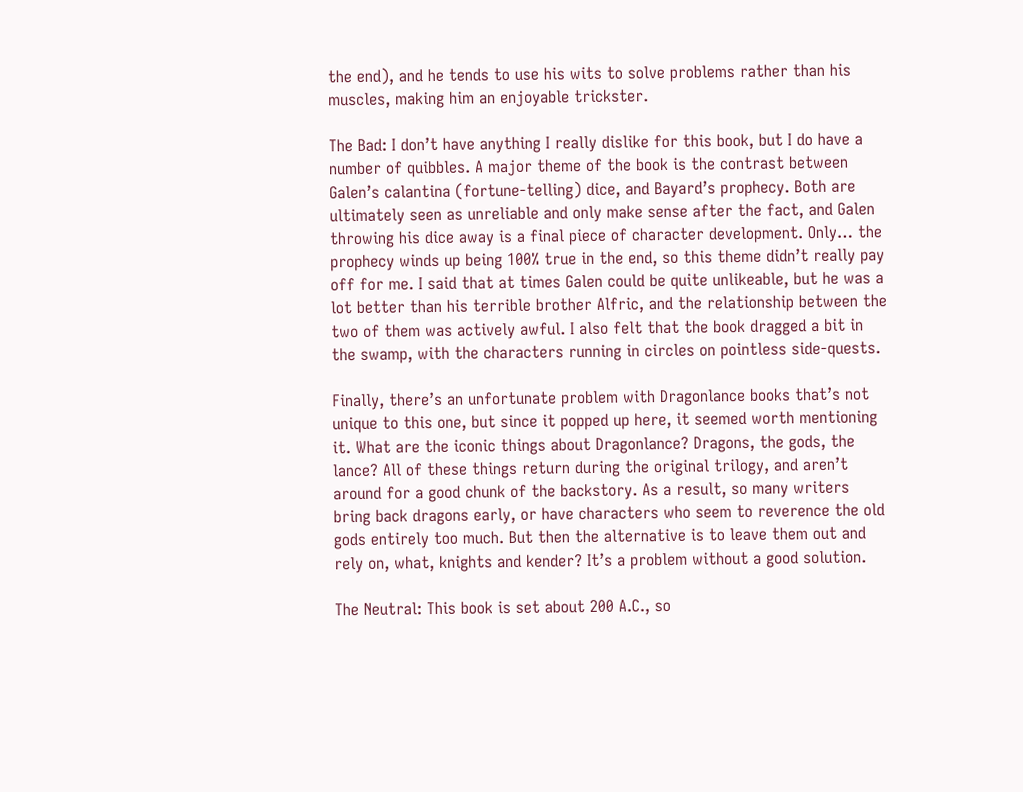the end), and he tends to use his wits to solve problems rather than his muscles, making him an enjoyable trickster.

The Bad: I don’t have anything I really dislike for this book, but I do have a number of quibbles. A major theme of the book is the contrast between Galen’s calantina (fortune-telling) dice, and Bayard’s prophecy. Both are ultimately seen as unreliable and only make sense after the fact, and Galen throwing his dice away is a final piece of character development. Only… the prophecy winds up being 100% true in the end, so this theme didn’t really pay off for me. I said that at times Galen could be quite unlikeable, but he was a lot better than his terrible brother Alfric, and the relationship between the two of them was actively awful. I also felt that the book dragged a bit in the swamp, with the characters running in circles on pointless side-quests.

Finally, there’s an unfortunate problem with Dragonlance books that’s not unique to this one, but since it popped up here, it seemed worth mentioning it. What are the iconic things about Dragonlance? Dragons, the gods, the lance? All of these things return during the original trilogy, and aren’t around for a good chunk of the backstory. As a result, so many writers bring back dragons early, or have characters who seem to reverence the old gods entirely too much. But then the alternative is to leave them out and rely on, what, knights and kender? It’s a problem without a good solution.

The Neutral: This book is set about 200 A.C., so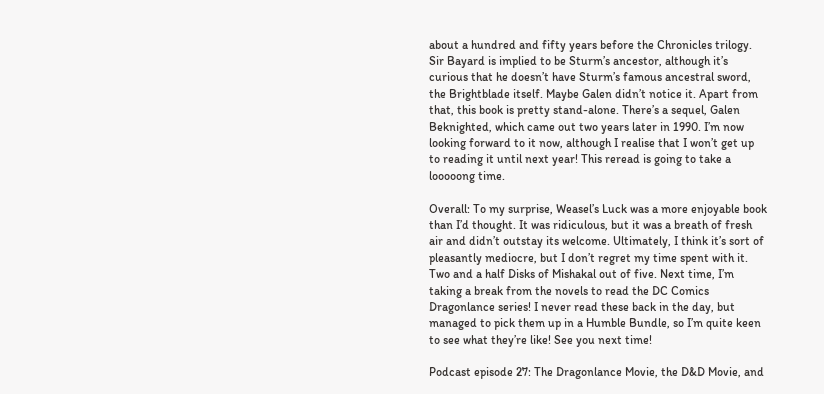about a hundred and fifty years before the Chronicles trilogy. Sir Bayard is implied to be Sturm’s ancestor, although it’s curious that he doesn’t have Sturm’s famous ancestral sword, the Brightblade itself. Maybe Galen didn’t notice it. Apart from that, this book is pretty stand-alone. There’s a sequel, Galen Beknighted, which came out two years later in 1990. I’m now looking forward to it now, although I realise that I won’t get up to reading it until next year! This reread is going to take a looooong time.

Overall: To my surprise, Weasel’s Luck was a more enjoyable book than I’d thought. It was ridiculous, but it was a breath of fresh air and didn’t outstay its welcome. Ultimately, I think it’s sort of pleasantly mediocre, but I don’t regret my time spent with it. Two and a half Disks of Mishakal out of five. Next time, I’m taking a break from the novels to read the DC Comics Dragonlance series! I never read these back in the day, but managed to pick them up in a Humble Bundle, so I’m quite keen to see what they’re like! See you next time!

Podcast episode 27: The Dragonlance Movie, the D&D Movie, and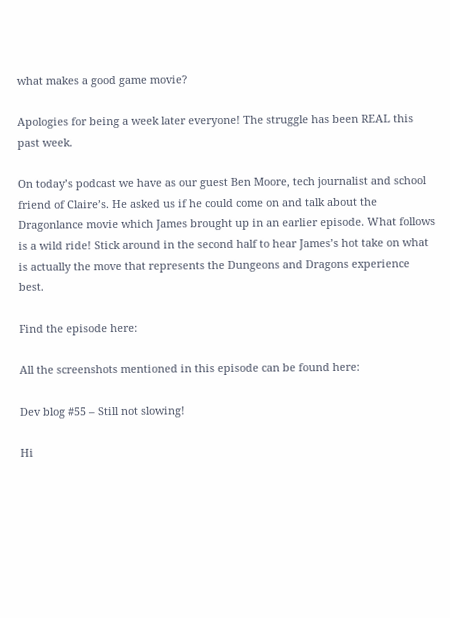what makes a good game movie?

Apologies for being a week later everyone! The struggle has been REAL this past week.

On today’s podcast we have as our guest Ben Moore, tech journalist and school friend of Claire’s. He asked us if he could come on and talk about the Dragonlance movie which James brought up in an earlier episode. What follows is a wild ride! Stick around in the second half to hear James’s hot take on what is actually the move that represents the Dungeons and Dragons experience best.

Find the episode here:

All the screenshots mentioned in this episode can be found here:

Dev blog #55 – Still not slowing!

Hi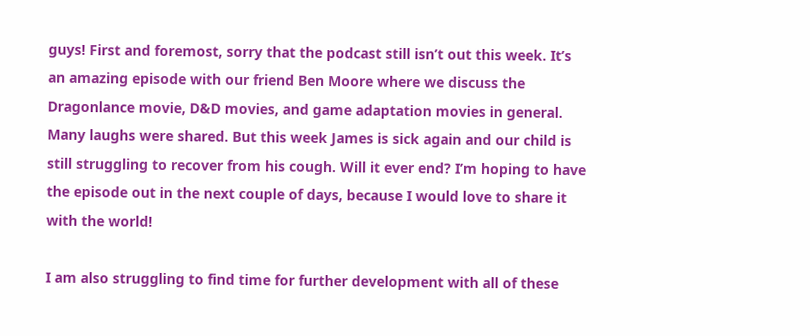guys! First and foremost, sorry that the podcast still isn’t out this week. It’s an amazing episode with our friend Ben Moore where we discuss the Dragonlance movie, D&D movies, and game adaptation movies in general. Many laughs were shared. But this week James is sick again and our child is still struggling to recover from his cough. Will it ever end? I’m hoping to have the episode out in the next couple of days, because I would love to share it with the world!

I am also struggling to find time for further development with all of these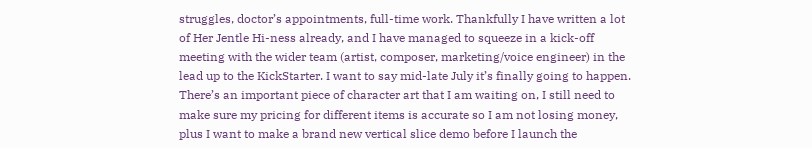struggles, doctor’s appointments, full-time work. Thankfully I have written a lot of Her Jentle Hi-ness already, and I have managed to squeeze in a kick-off meeting with the wider team (artist, composer, marketing/voice engineer) in the lead up to the KickStarter. I want to say mid-late July it’s finally going to happen. There’s an important piece of character art that I am waiting on, I still need to make sure my pricing for different items is accurate so I am not losing money, plus I want to make a brand new vertical slice demo before I launch the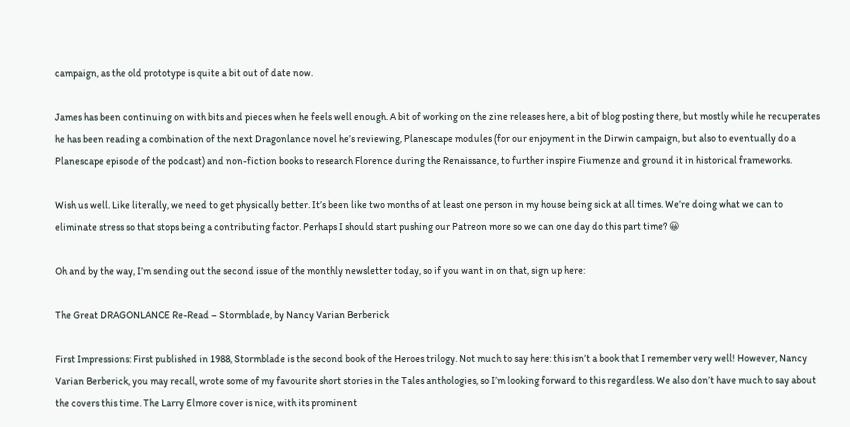campaign, as the old prototype is quite a bit out of date now.

James has been continuing on with bits and pieces when he feels well enough. A bit of working on the zine releases here, a bit of blog posting there, but mostly while he recuperates he has been reading a combination of the next Dragonlance novel he’s reviewing, Planescape modules (for our enjoyment in the Dirwin campaign, but also to eventually do a Planescape episode of the podcast) and non-fiction books to research Florence during the Renaissance, to further inspire Fiumenze and ground it in historical frameworks.

Wish us well. Like literally, we need to get physically better. It’s been like two months of at least one person in my house being sick at all times. We’re doing what we can to eliminate stress so that stops being a contributing factor. Perhaps I should start pushing our Patreon more so we can one day do this part time? 😀

Oh and by the way, I’m sending out the second issue of the monthly newsletter today, so if you want in on that, sign up here:

The Great DRAGONLANCE Re-Read – Stormblade, by Nancy Varian Berberick

First Impressions: First published in 1988, Stormblade is the second book of the Heroes trilogy. Not much to say here: this isn’t a book that I remember very well! However, Nancy Varian Berberick, you may recall, wrote some of my favourite short stories in the Tales anthologies, so I’m looking forward to this regardless. We also don’t have much to say about the covers this time. The Larry Elmore cover is nice, with its prominent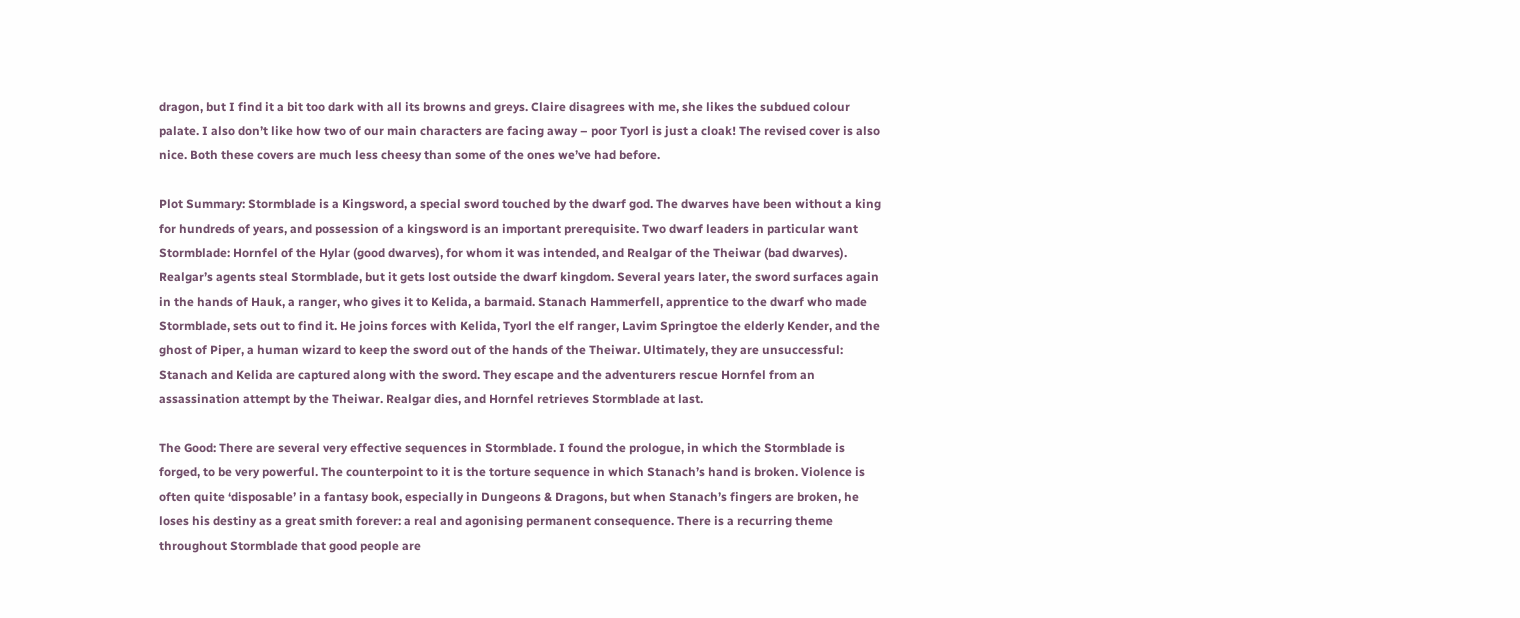dragon, but I find it a bit too dark with all its browns and greys. Claire disagrees with me, she likes the subdued colour palate. I also don’t like how two of our main characters are facing away – poor Tyorl is just a cloak! The revised cover is also nice. Both these covers are much less cheesy than some of the ones we’ve had before.

Plot Summary: Stormblade is a Kingsword, a special sword touched by the dwarf god. The dwarves have been without a king for hundreds of years, and possession of a kingsword is an important prerequisite. Two dwarf leaders in particular want Stormblade: Hornfel of the Hylar (good dwarves), for whom it was intended, and Realgar of the Theiwar (bad dwarves). Realgar’s agents steal Stormblade, but it gets lost outside the dwarf kingdom. Several years later, the sword surfaces again in the hands of Hauk, a ranger, who gives it to Kelida, a barmaid. Stanach Hammerfell, apprentice to the dwarf who made Stormblade, sets out to find it. He joins forces with Kelida, Tyorl the elf ranger, Lavim Springtoe the elderly Kender, and the ghost of Piper, a human wizard to keep the sword out of the hands of the Theiwar. Ultimately, they are unsuccessful: Stanach and Kelida are captured along with the sword. They escape and the adventurers rescue Hornfel from an assassination attempt by the Theiwar. Realgar dies, and Hornfel retrieves Stormblade at last.

The Good: There are several very effective sequences in Stormblade. I found the prologue, in which the Stormblade is forged, to be very powerful. The counterpoint to it is the torture sequence in which Stanach’s hand is broken. Violence is often quite ‘disposable’ in a fantasy book, especially in Dungeons & Dragons, but when Stanach’s fingers are broken, he loses his destiny as a great smith forever: a real and agonising permanent consequence. There is a recurring theme throughout Stormblade that good people are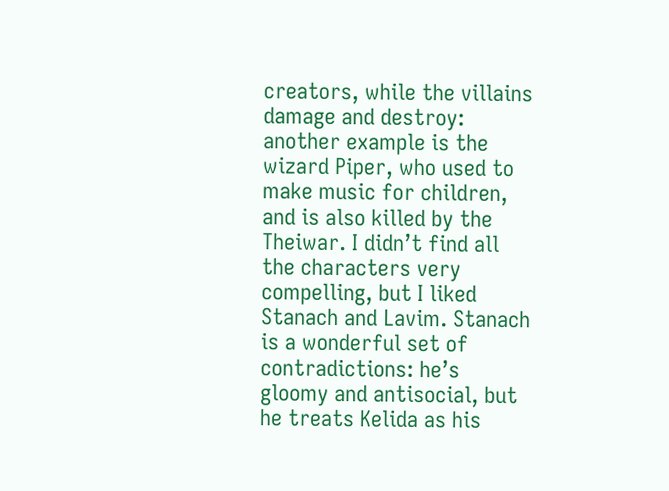creators, while the villains damage and destroy: another example is the wizard Piper, who used to make music for children, and is also killed by the Theiwar. I didn’t find all the characters very compelling, but I liked Stanach and Lavim. Stanach is a wonderful set of contradictions: he’s gloomy and antisocial, but he treats Kelida as his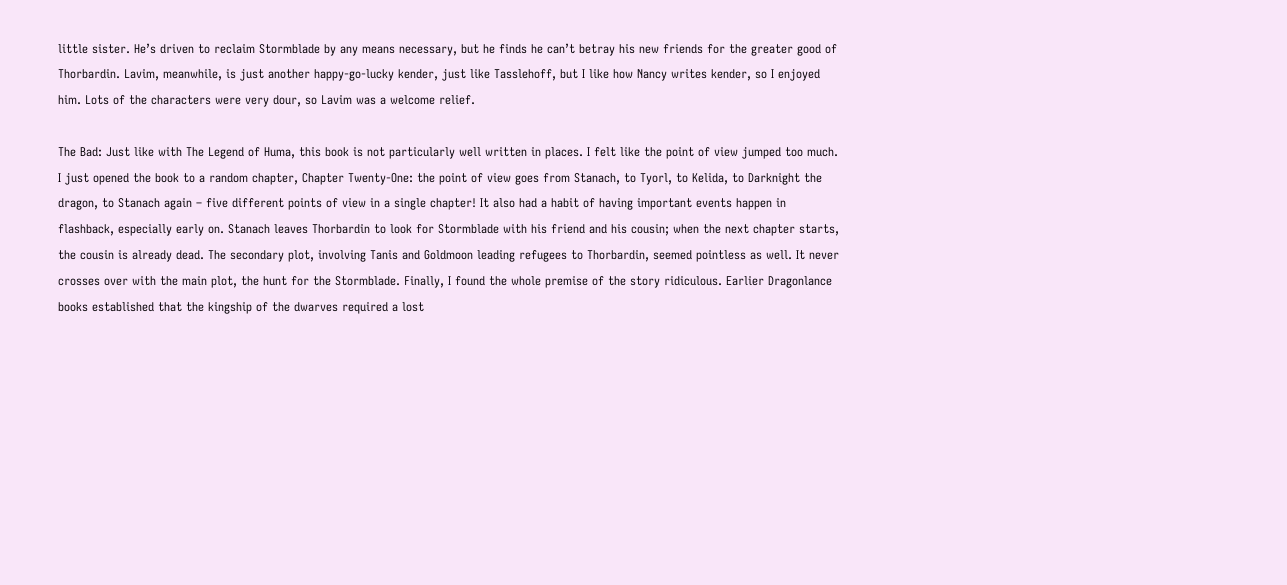little sister. He’s driven to reclaim Stormblade by any means necessary, but he finds he can’t betray his new friends for the greater good of Thorbardin. Lavim, meanwhile, is just another happy-go-lucky kender, just like Tasslehoff, but I like how Nancy writes kender, so I enjoyed him. Lots of the characters were very dour, so Lavim was a welcome relief.

The Bad: Just like with The Legend of Huma, this book is not particularly well written in places. I felt like the point of view jumped too much. I just opened the book to a random chapter, Chapter Twenty-One: the point of view goes from Stanach, to Tyorl, to Kelida, to Darknight the dragon, to Stanach again – five different points of view in a single chapter! It also had a habit of having important events happen in flashback, especially early on. Stanach leaves Thorbardin to look for Stormblade with his friend and his cousin; when the next chapter starts, the cousin is already dead. The secondary plot, involving Tanis and Goldmoon leading refugees to Thorbardin, seemed pointless as well. It never crosses over with the main plot, the hunt for the Stormblade. Finally, I found the whole premise of the story ridiculous. Earlier Dragonlance books established that the kingship of the dwarves required a lost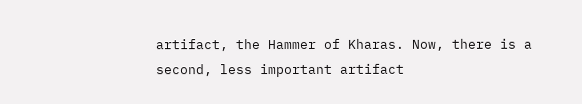artifact, the Hammer of Kharas. Now, there is a second, less important artifact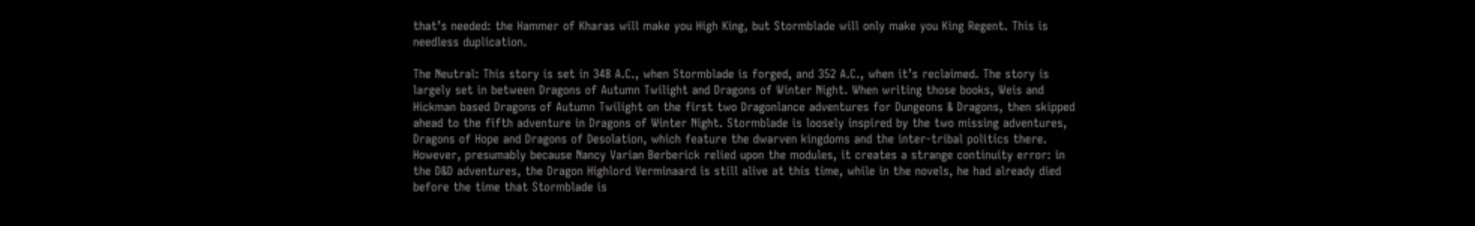that’s needed: the Hammer of Kharas will make you High King, but Stormblade will only make you King Regent. This is needless duplication.

The Neutral: This story is set in 348 A.C., when Stormblade is forged, and 352 A.C., when it’s reclaimed. The story is largely set in between Dragons of Autumn Twilight and Dragons of Winter Night. When writing those books, Weis and Hickman based Dragons of Autumn Twilight on the first two Dragonlance adventures for Dungeons & Dragons, then skipped ahead to the fifth adventure in Dragons of Winter Night. Stormblade is loosely inspired by the two missing adventures, Dragons of Hope and Dragons of Desolation, which feature the dwarven kingdoms and the inter-tribal politics there. However, presumably because Nancy Varian Berberick relied upon the modules, it creates a strange continuity error: in the D&D adventures, the Dragon Highlord Verminaard is still alive at this time, while in the novels, he had already died before the time that Stormblade is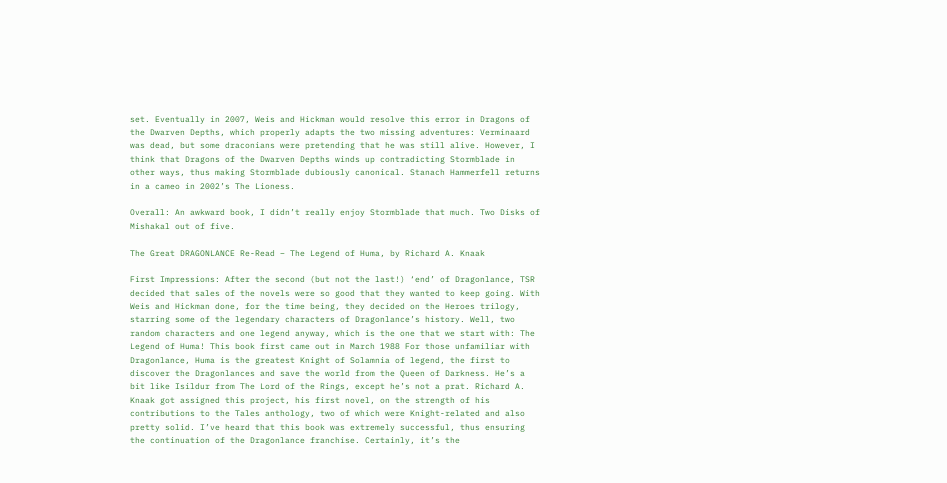set. Eventually in 2007, Weis and Hickman would resolve this error in Dragons of the Dwarven Depths, which properly adapts the two missing adventures: Verminaard was dead, but some draconians were pretending that he was still alive. However, I think that Dragons of the Dwarven Depths winds up contradicting Stormblade in other ways, thus making Stormblade dubiously canonical. Stanach Hammerfell returns in a cameo in 2002’s The Lioness.

Overall: An awkward book, I didn’t really enjoy Stormblade that much. Two Disks of Mishakal out of five.

The Great DRAGONLANCE Re-Read – The Legend of Huma, by Richard A. Knaak

First Impressions: After the second (but not the last!) ‘end’ of Dragonlance, TSR decided that sales of the novels were so good that they wanted to keep going. With Weis and Hickman done, for the time being, they decided on the Heroes trilogy, starring some of the legendary characters of Dragonlance’s history. Well, two random characters and one legend anyway, which is the one that we start with: The Legend of Huma! This book first came out in March 1988 For those unfamiliar with Dragonlance, Huma is the greatest Knight of Solamnia of legend, the first to discover the Dragonlances and save the world from the Queen of Darkness. He’s a bit like Isildur from The Lord of the Rings, except he’s not a prat. Richard A. Knaak got assigned this project, his first novel, on the strength of his contributions to the Tales anthology, two of which were Knight-related and also pretty solid. I’ve heard that this book was extremely successful, thus ensuring the continuation of the Dragonlance franchise. Certainly, it’s the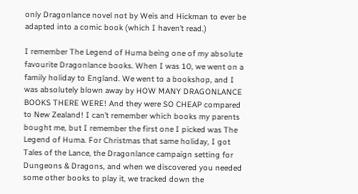only Dragonlance novel not by Weis and Hickman to ever be adapted into a comic book (which I haven’t read.)

I remember The Legend of Huma being one of my absolute favourite Dragonlance books. When I was 10, we went on a family holiday to England. We went to a bookshop, and I was absolutely blown away by HOW MANY DRAGONLANCE BOOKS THERE WERE! And they were SO CHEAP compared to New Zealand! I can’t remember which books my parents bought me, but I remember the first one I picked was The Legend of Huma. For Christmas that same holiday, I got Tales of the Lance, the Dragonlance campaign setting for Dungeons & Dragons, and when we discovered you needed some other books to play it, we tracked down the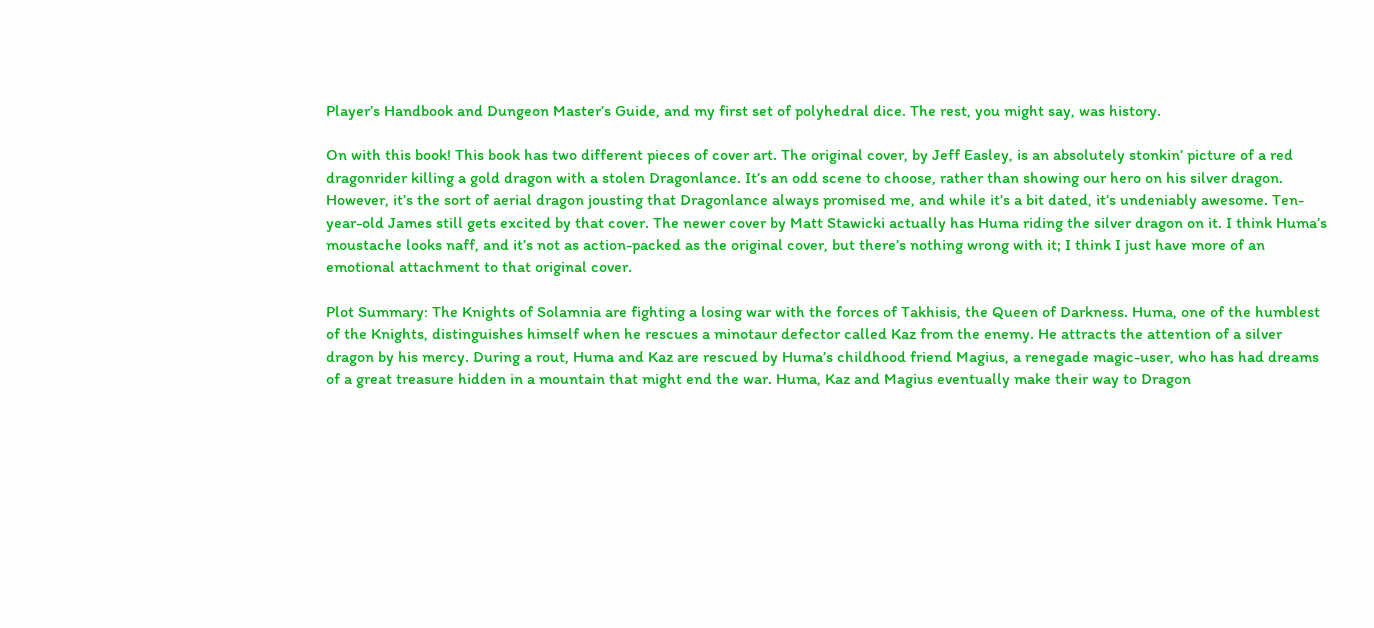Player’s Handbook and Dungeon Master’s Guide, and my first set of polyhedral dice. The rest, you might say, was history.

On with this book! This book has two different pieces of cover art. The original cover, by Jeff Easley, is an absolutely stonkin’ picture of a red dragonrider killing a gold dragon with a stolen Dragonlance. It’s an odd scene to choose, rather than showing our hero on his silver dragon. However, it’s the sort of aerial dragon jousting that Dragonlance always promised me, and while it’s a bit dated, it’s undeniably awesome. Ten-year-old James still gets excited by that cover. The newer cover by Matt Stawicki actually has Huma riding the silver dragon on it. I think Huma’s moustache looks naff, and it’s not as action-packed as the original cover, but there’s nothing wrong with it; I think I just have more of an emotional attachment to that original cover.

Plot Summary: The Knights of Solamnia are fighting a losing war with the forces of Takhisis, the Queen of Darkness. Huma, one of the humblest of the Knights, distinguishes himself when he rescues a minotaur defector called Kaz from the enemy. He attracts the attention of a silver dragon by his mercy. During a rout, Huma and Kaz are rescued by Huma’s childhood friend Magius, a renegade magic-user, who has had dreams of a great treasure hidden in a mountain that might end the war. Huma, Kaz and Magius eventually make their way to Dragon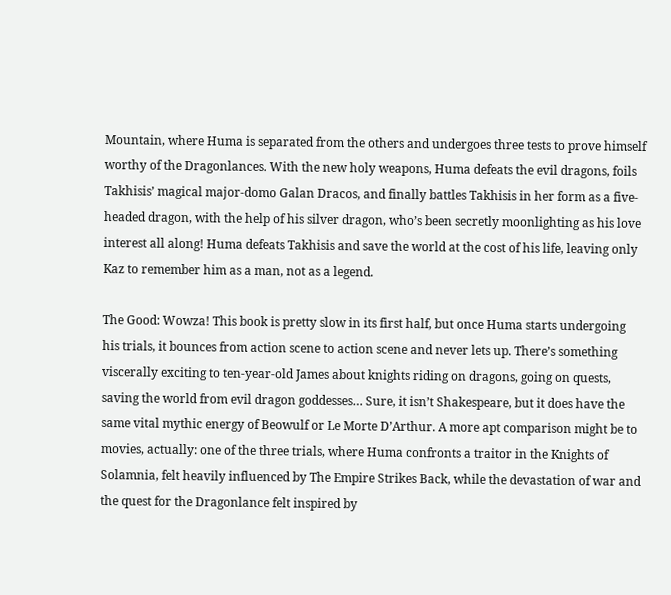Mountain, where Huma is separated from the others and undergoes three tests to prove himself worthy of the Dragonlances. With the new holy weapons, Huma defeats the evil dragons, foils Takhisis’ magical major-domo Galan Dracos, and finally battles Takhisis in her form as a five-headed dragon, with the help of his silver dragon, who’s been secretly moonlighting as his love interest all along! Huma defeats Takhisis and save the world at the cost of his life, leaving only Kaz to remember him as a man, not as a legend.

The Good: Wowza! This book is pretty slow in its first half, but once Huma starts undergoing his trials, it bounces from action scene to action scene and never lets up. There’s something viscerally exciting to ten-year-old James about knights riding on dragons, going on quests, saving the world from evil dragon goddesses… Sure, it isn’t Shakespeare, but it does have the same vital mythic energy of Beowulf or Le Morte D’Arthur. A more apt comparison might be to movies, actually: one of the three trials, where Huma confronts a traitor in the Knights of Solamnia, felt heavily influenced by The Empire Strikes Back, while the devastation of war and the quest for the Dragonlance felt inspired by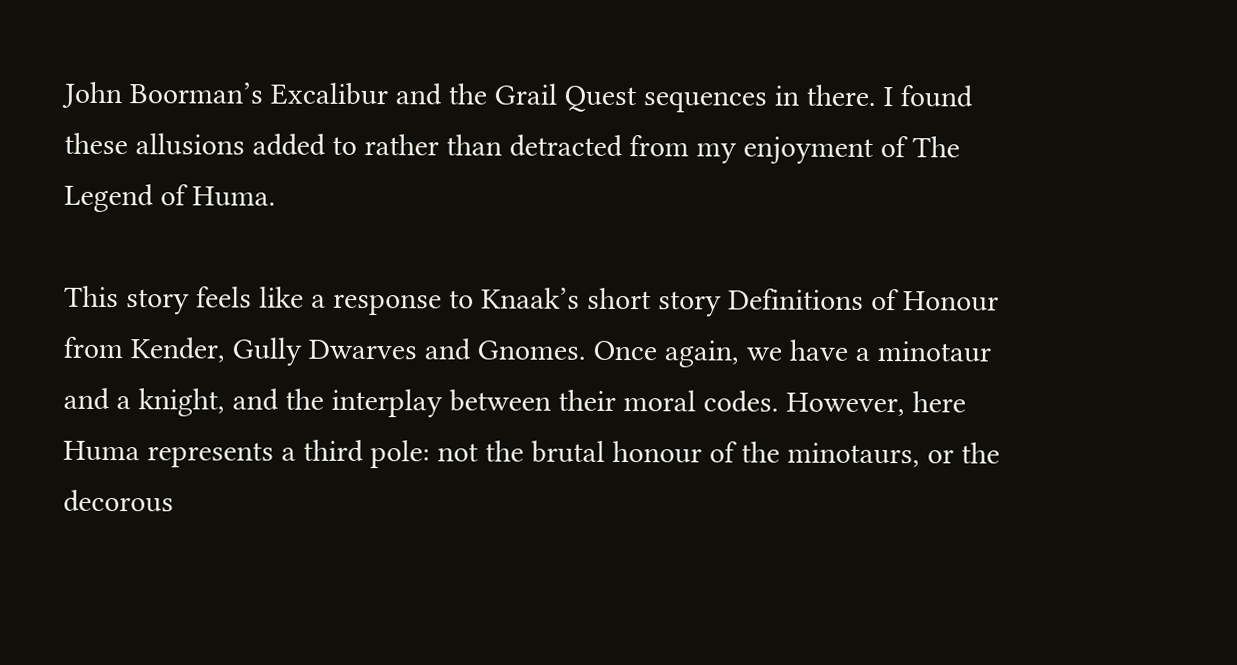John Boorman’s Excalibur and the Grail Quest sequences in there. I found these allusions added to rather than detracted from my enjoyment of The Legend of Huma.

This story feels like a response to Knaak’s short story Definitions of Honour from Kender, Gully Dwarves and Gnomes. Once again, we have a minotaur and a knight, and the interplay between their moral codes. However, here Huma represents a third pole: not the brutal honour of the minotaurs, or the decorous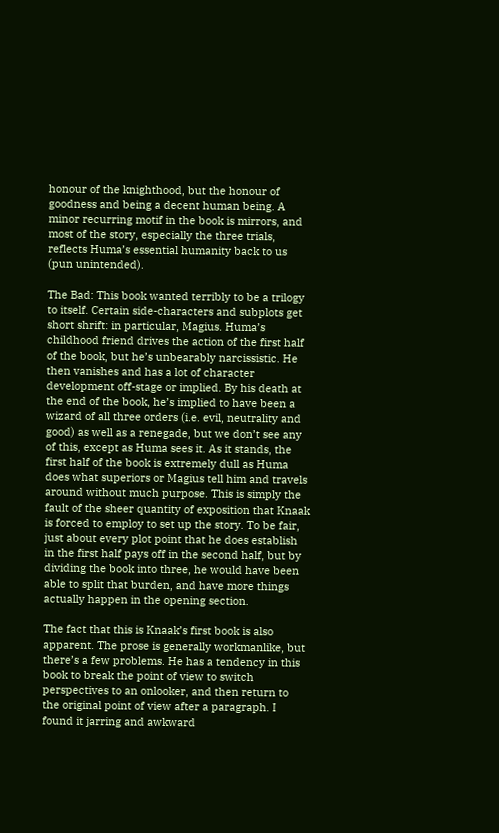honour of the knighthood, but the honour of goodness and being a decent human being. A minor recurring motif in the book is mirrors, and most of the story, especially the three trials, reflects Huma’s essential humanity back to us (pun unintended).

The Bad: This book wanted terribly to be a trilogy to itself. Certain side-characters and subplots get short shrift: in particular, Magius. Huma’s childhood friend drives the action of the first half of the book, but he’s unbearably narcissistic. He then vanishes and has a lot of character development off-stage or implied. By his death at the end of the book, he’s implied to have been a wizard of all three orders (i.e. evil, neutrality and good) as well as a renegade, but we don’t see any of this, except as Huma sees it. As it stands, the first half of the book is extremely dull as Huma does what superiors or Magius tell him and travels around without much purpose. This is simply the fault of the sheer quantity of exposition that Knaak is forced to employ to set up the story. To be fair, just about every plot point that he does establish in the first half pays off in the second half, but by dividing the book into three, he would have been able to split that burden, and have more things actually happen in the opening section.

The fact that this is Knaak’s first book is also apparent. The prose is generally workmanlike, but there’s a few problems. He has a tendency in this book to break the point of view to switch perspectives to an onlooker, and then return to the original point of view after a paragraph. I found it jarring and awkward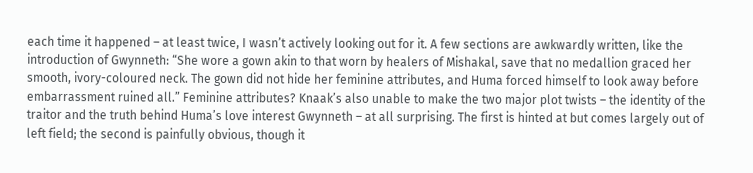each time it happened – at least twice, I wasn’t actively looking out for it. A few sections are awkwardly written, like the introduction of Gwynneth: “She wore a gown akin to that worn by healers of Mishakal, save that no medallion graced her smooth, ivory-coloured neck. The gown did not hide her feminine attributes, and Huma forced himself to look away before embarrassment ruined all.” Feminine attributes? Knaak’s also unable to make the two major plot twists – the identity of the traitor and the truth behind Huma’s love interest Gwynneth – at all surprising. The first is hinted at but comes largely out of left field; the second is painfully obvious, though it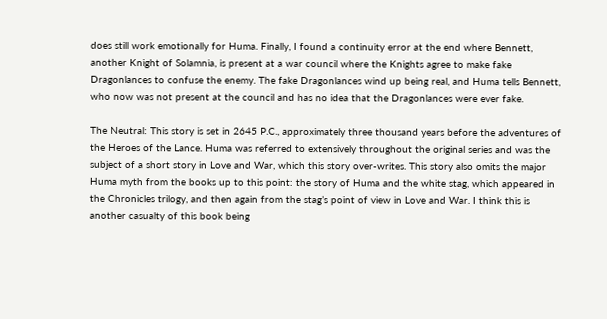does still work emotionally for Huma. Finally, I found a continuity error at the end where Bennett, another Knight of Solamnia, is present at a war council where the Knights agree to make fake Dragonlances to confuse the enemy. The fake Dragonlances wind up being real, and Huma tells Bennett, who now was not present at the council and has no idea that the Dragonlances were ever fake.

The Neutral: This story is set in 2645 P.C., approximately three thousand years before the adventures of the Heroes of the Lance. Huma was referred to extensively throughout the original series and was the subject of a short story in Love and War, which this story over-writes. This story also omits the major Huma myth from the books up to this point: the story of Huma and the white stag, which appeared in the Chronicles trilogy, and then again from the stag’s point of view in Love and War. I think this is another casualty of this book being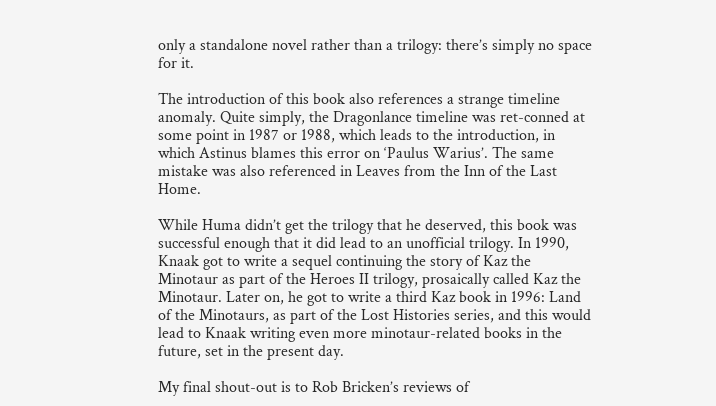only a standalone novel rather than a trilogy: there’s simply no space for it.

The introduction of this book also references a strange timeline anomaly. Quite simply, the Dragonlance timeline was ret-conned at some point in 1987 or 1988, which leads to the introduction, in which Astinus blames this error on ‘Paulus Warius’. The same mistake was also referenced in Leaves from the Inn of the Last Home.

While Huma didn’t get the trilogy that he deserved, this book was successful enough that it did lead to an unofficial trilogy. In 1990, Knaak got to write a sequel continuing the story of Kaz the Minotaur as part of the Heroes II trilogy, prosaically called Kaz the Minotaur. Later on, he got to write a third Kaz book in 1996: Land of the Minotaurs, as part of the Lost Histories series, and this would lead to Knaak writing even more minotaur-related books in the future, set in the present day.

My final shout-out is to Rob Bricken’s reviews of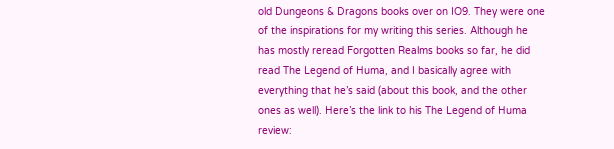old Dungeons & Dragons books over on IO9. They were one of the inspirations for my writing this series. Although he has mostly reread Forgotten Realms books so far, he did read The Legend of Huma, and I basically agree with everything that he’s said (about this book, and the other ones as well). Here’s the link to his The Legend of Huma review: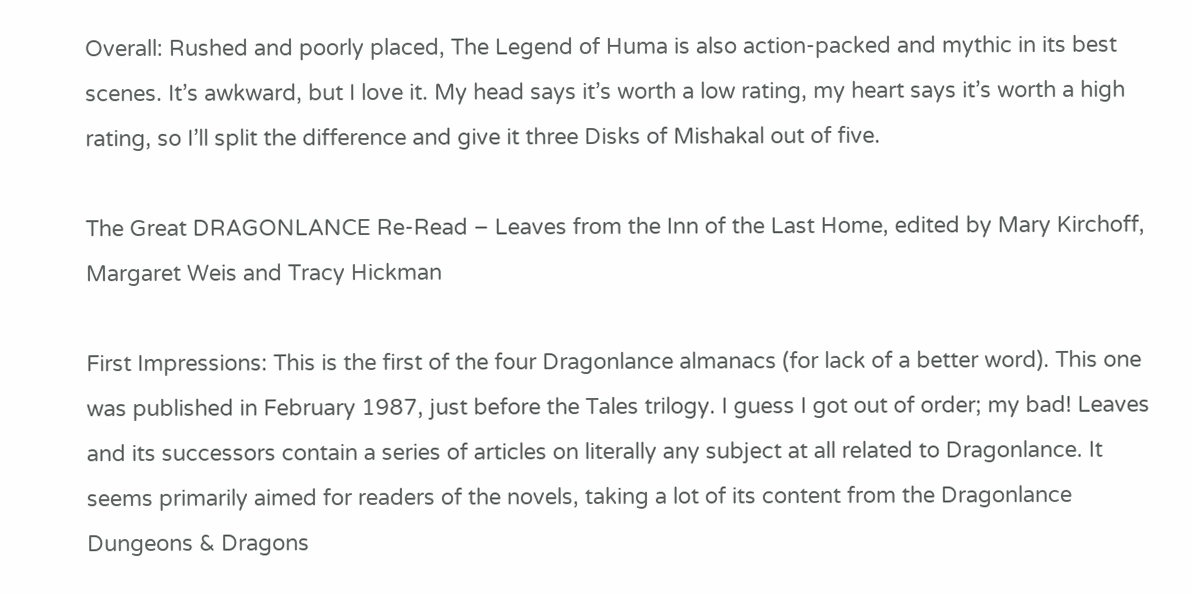Overall: Rushed and poorly placed, The Legend of Huma is also action-packed and mythic in its best scenes. It’s awkward, but I love it. My head says it’s worth a low rating, my heart says it’s worth a high rating, so I’ll split the difference and give it three Disks of Mishakal out of five.

The Great DRAGONLANCE Re-Read – Leaves from the Inn of the Last Home, edited by Mary Kirchoff, Margaret Weis and Tracy Hickman

First Impressions: This is the first of the four Dragonlance almanacs (for lack of a better word). This one was published in February 1987, just before the Tales trilogy. I guess I got out of order; my bad! Leaves and its successors contain a series of articles on literally any subject at all related to Dragonlance. It seems primarily aimed for readers of the novels, taking a lot of its content from the Dragonlance Dungeons & Dragons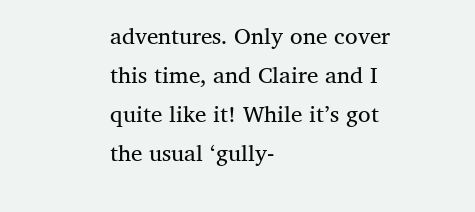adventures. Only one cover this time, and Claire and I quite like it! While it’s got the usual ‘gully-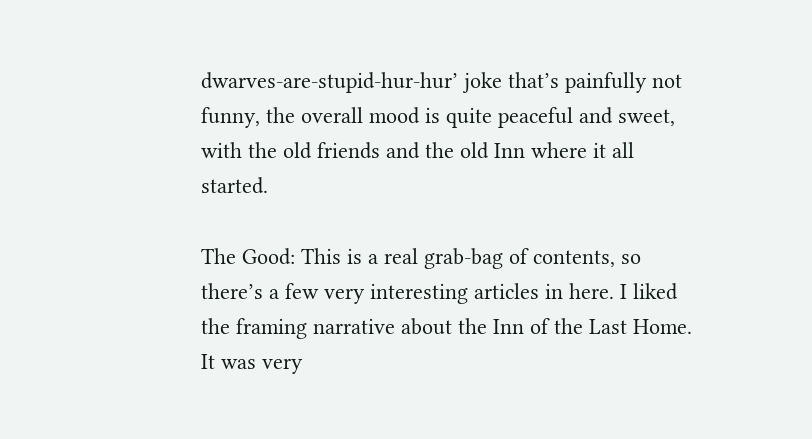dwarves-are-stupid-hur-hur’ joke that’s painfully not funny, the overall mood is quite peaceful and sweet, with the old friends and the old Inn where it all started.

The Good: This is a real grab-bag of contents, so there’s a few very interesting articles in here. I liked the framing narrative about the Inn of the Last Home. It was very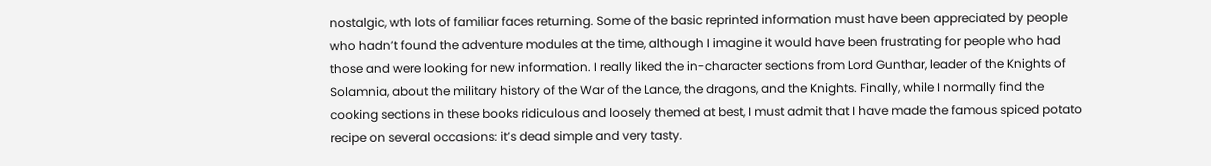nostalgic, wth lots of familiar faces returning. Some of the basic reprinted information must have been appreciated by people who hadn’t found the adventure modules at the time, although I imagine it would have been frustrating for people who had those and were looking for new information. I really liked the in-character sections from Lord Gunthar, leader of the Knights of Solamnia, about the military history of the War of the Lance, the dragons, and the Knights. Finally, while I normally find the cooking sections in these books ridiculous and loosely themed at best, I must admit that I have made the famous spiced potato recipe on several occasions: it’s dead simple and very tasty.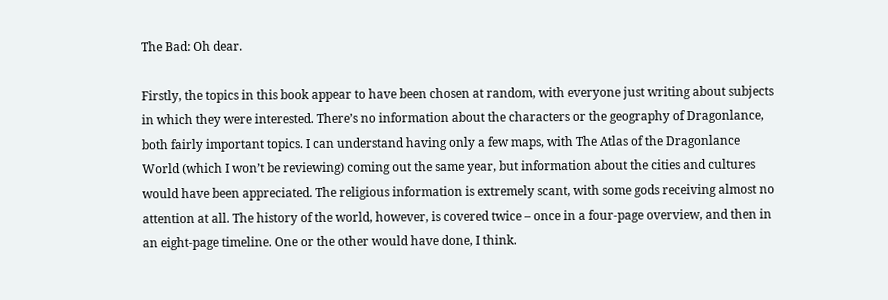The Bad: Oh dear.

Firstly, the topics in this book appear to have been chosen at random, with everyone just writing about subjects in which they were interested. There’s no information about the characters or the geography of Dragonlance, both fairly important topics. I can understand having only a few maps, with The Atlas of the Dragonlance World (which I won’t be reviewing) coming out the same year, but information about the cities and cultures would have been appreciated. The religious information is extremely scant, with some gods receiving almost no attention at all. The history of the world, however, is covered twice – once in a four-page overview, and then in an eight-page timeline. One or the other would have done, I think.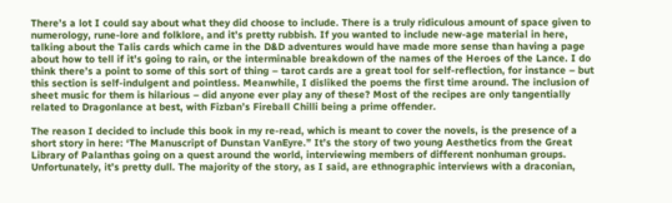There’s a lot I could say about what they did choose to include. There is a truly ridiculous amount of space given to numerology, rune-lore and folklore, and it’s pretty rubbish. If you wanted to include new-age material in here, talking about the Talis cards which came in the D&D adventures would have made more sense than having a page about how to tell if it’s going to rain, or the interminable breakdown of the names of the Heroes of the Lance. I do think there’s a point to some of this sort of thing – tarot cards are a great tool for self-reflection, for instance – but this section is self-indulgent and pointless. Meanwhile, I disliked the poems the first time around. The inclusion of sheet music for them is hilarious – did anyone ever play any of these? Most of the recipes are only tangentially related to Dragonlance at best, with Fizban’s Fireball Chilli being a prime offender.

The reason I decided to include this book in my re-read, which is meant to cover the novels, is the presence of a short story in here: ‘The Manuscript of Dunstan VanEyre.” It’s the story of two young Aesthetics from the Great Library of Palanthas going on a quest around the world, interviewing members of different nonhuman groups. Unfortunately, it’s pretty dull. The majority of the story, as I said, are ethnographic interviews with a draconian,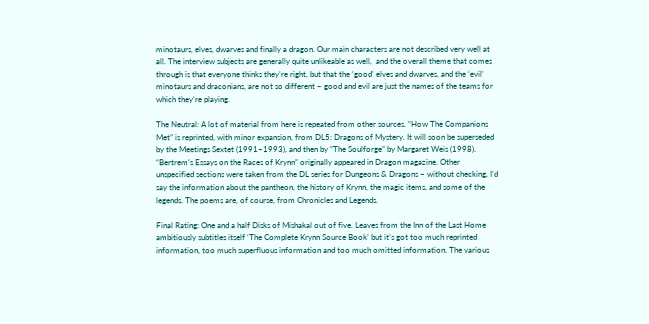minotaurs, elves, dwarves and finally a dragon. Our main characters are not described very well at all. The interview subjects are generally quite unlikeable as well,  and the overall theme that comes through is that everyone thinks they’re right, but that the ‘good’ elves and dwarves, and the ‘evil’ minotaurs and draconians, are not so different – good and evil are just the names of the teams for which they’re playing.

The Neutral: A lot of material from here is repeated from other sources. “How The Companions Met” is reprinted, with minor expansion, from DL5: Dragons of Mystery. It will soon be superseded by the Meetings Sextet (1991–1993), and then by “The Soulforge” by Margaret Weis (1998). “Bertrem’s Essays on the Races of Krynn” originally appeared in Dragon magazine. Other unspecified sections were taken from the DL series for Dungeons & Dragons – without checking, I’d say the information about the pantheon, the history of Krynn, the magic items, and some of the legends. The poems are, of course, from Chronicles and Legends.

Final Rating: One and a half Disks of Mishakal out of five. Leaves from the Inn of the Last Home ambitiously subtitles itself ‘The Complete Krynn Source Book’ but it’s got too much reprinted information, too much superfluous information and too much omitted information. The various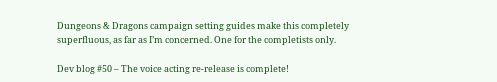Dungeons & Dragons campaign setting guides make this completely superfluous, as far as I’m concerned. One for the completists only.

Dev blog #50 – The voice acting re-release is complete!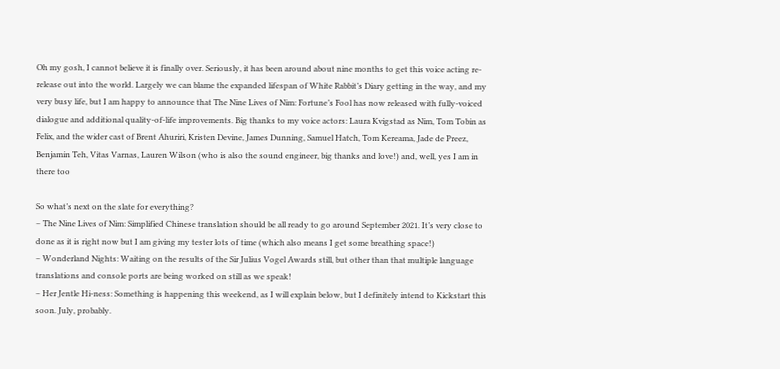Oh my gosh, I cannot believe it is finally over. Seriously, it has been around about nine months to get this voice acting re-release out into the world. Largely we can blame the expanded lifespan of White Rabbit’s Diary getting in the way, and my very busy life, but I am happy to announce that The Nine Lives of Nim: Fortune’s Fool has now released with fully-voiced dialogue and additional quality-of-life improvements. Big thanks to my voice actors: Laura Kvigstad as Nim, Tom Tobin as Felix, and the wider cast of Brent Ahuriri, Kristen Devine, James Dunning, Samuel Hatch, Tom Kereama, Jade de Preez, Benjamin Teh, Vitas Varnas, Lauren Wilson (who is also the sound engineer, big thanks and love!) and, well, yes I am in there too

So what’s next on the slate for everything?
– The Nine Lives of Nim: Simplified Chinese translation should be all ready to go around September 2021. It’s very close to done as it is right now but I am giving my tester lots of time (which also means I get some breathing space!)
– Wonderland Nights: Waiting on the results of the Sir Julius Vogel Awards still, but other than that multiple language translations and console ports are being worked on still as we speak!
– Her Jentle Hi-ness: Something is happening this weekend, as I will explain below, but I definitely intend to Kickstart this soon. July, probably.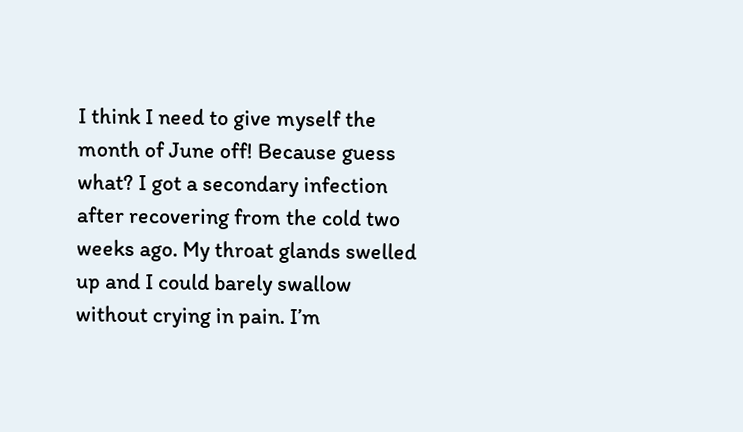I think I need to give myself the month of June off! Because guess what? I got a secondary infection after recovering from the cold two weeks ago. My throat glands swelled up and I could barely swallow without crying in pain. I’m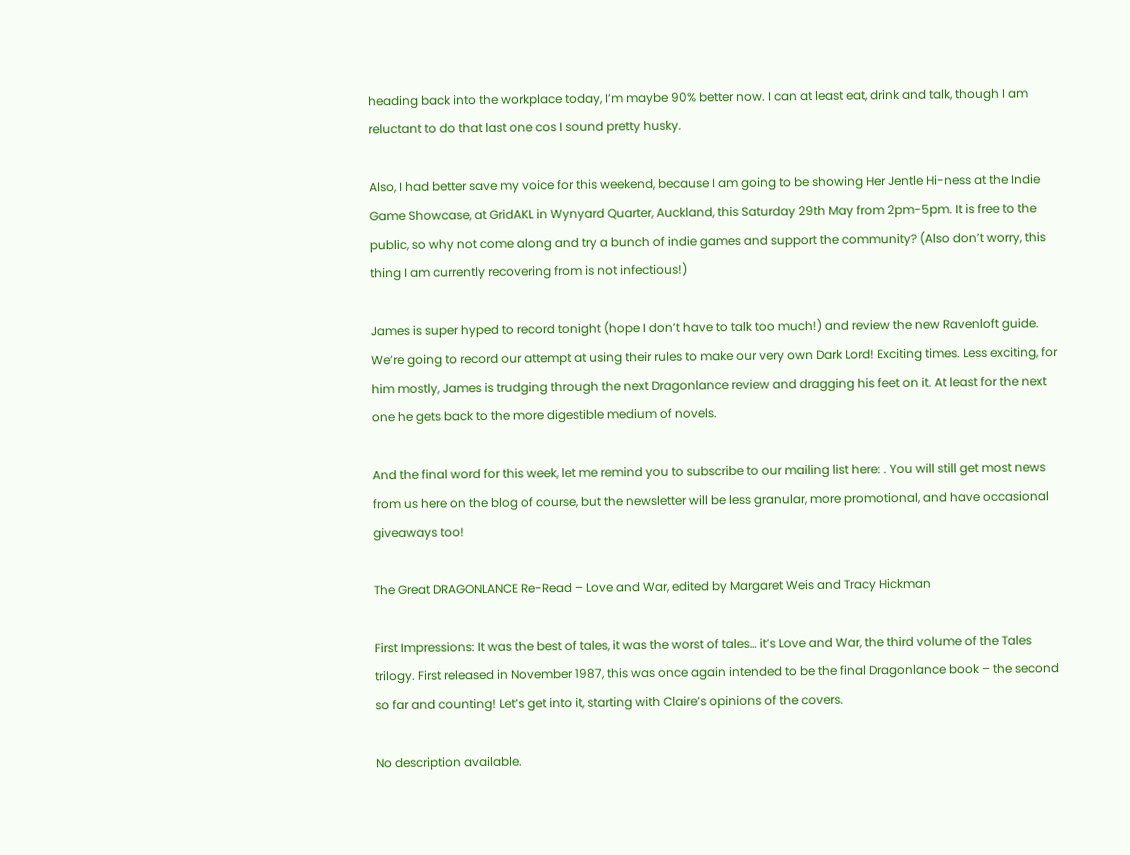heading back into the workplace today, I’m maybe 90% better now. I can at least eat, drink and talk, though I am reluctant to do that last one cos I sound pretty husky.

Also, I had better save my voice for this weekend, because I am going to be showing Her Jentle Hi-ness at the Indie Game Showcase, at GridAKL in Wynyard Quarter, Auckland, this Saturday 29th May from 2pm-5pm. It is free to the public, so why not come along and try a bunch of indie games and support the community? (Also don’t worry, this thing I am currently recovering from is not infectious!)

James is super hyped to record tonight (hope I don’t have to talk too much!) and review the new Ravenloft guide. We’re going to record our attempt at using their rules to make our very own Dark Lord! Exciting times. Less exciting, for him mostly, James is trudging through the next Dragonlance review and dragging his feet on it. At least for the next one he gets back to the more digestible medium of novels.

And the final word for this week, let me remind you to subscribe to our mailing list here: . You will still get most news from us here on the blog of course, but the newsletter will be less granular, more promotional, and have occasional giveaways too!

The Great DRAGONLANCE Re-Read – Love and War, edited by Margaret Weis and Tracy Hickman

First Impressions: It was the best of tales, it was the worst of tales… it’s Love and War, the third volume of the Tales trilogy. First released in November 1987, this was once again intended to be the final Dragonlance book – the second so far and counting! Let’s get into it, starting with Claire’s opinions of the covers.

No description available.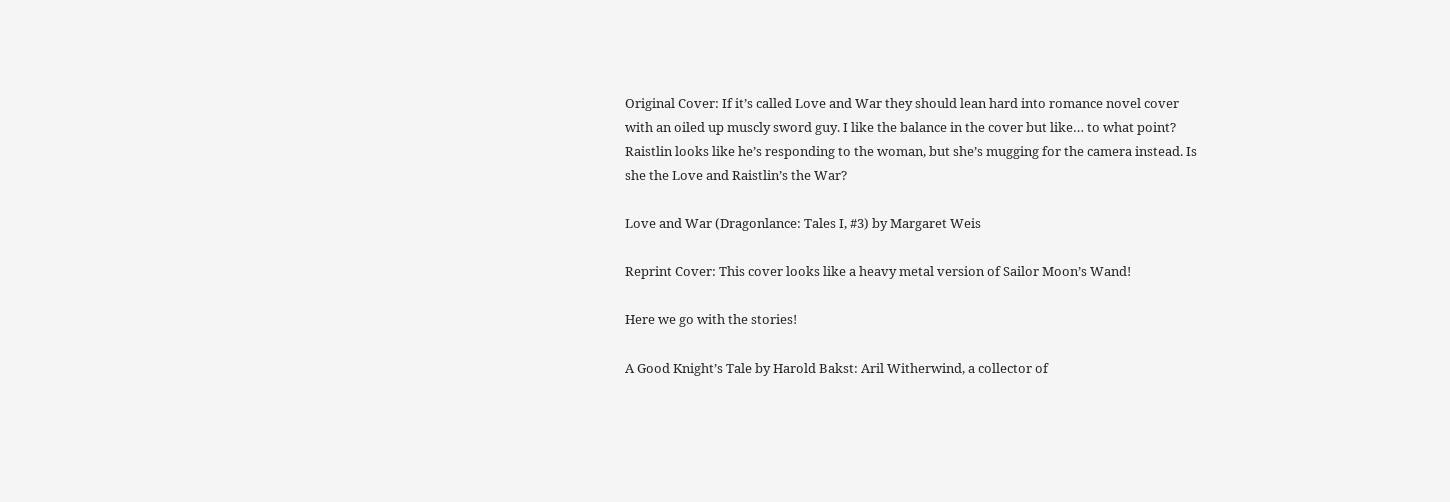Original Cover: If it’s called Love and War they should lean hard into romance novel cover with an oiled up muscly sword guy. I like the balance in the cover but like… to what point? Raistlin looks like he’s responding to the woman, but she’s mugging for the camera instead. Is she the Love and Raistlin’s the War?

Love and War (Dragonlance: Tales I, #3) by Margaret Weis

Reprint Cover: This cover looks like a heavy metal version of Sailor Moon’s Wand!

Here we go with the stories!

A Good Knight’s Tale by Harold Bakst: Aril Witherwind, a collector of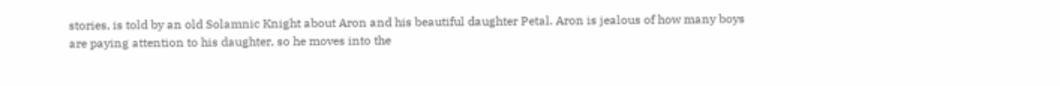stories, is told by an old Solamnic Knight about Aron and his beautiful daughter Petal. Aron is jealous of how many boys are paying attention to his daughter, so he moves into the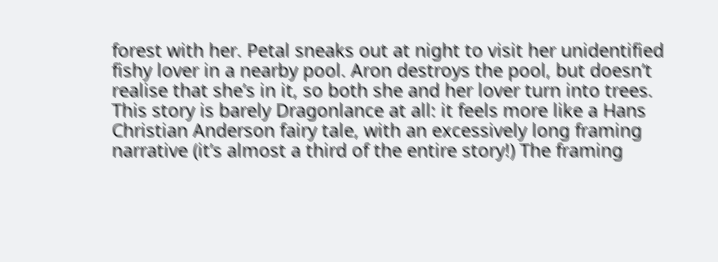forest with her. Petal sneaks out at night to visit her unidentified fishy lover in a nearby pool. Aron destroys the pool, but doesn’t realise that she’s in it, so both she and her lover turn into trees. This story is barely Dragonlance at all: it feels more like a Hans Christian Anderson fairy tale, with an excessively long framing narrative (it’s almost a third of the entire story!) The framing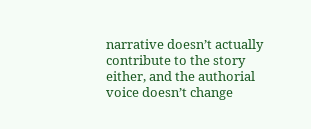narrative doesn’t actually contribute to the story either, and the authorial voice doesn’t change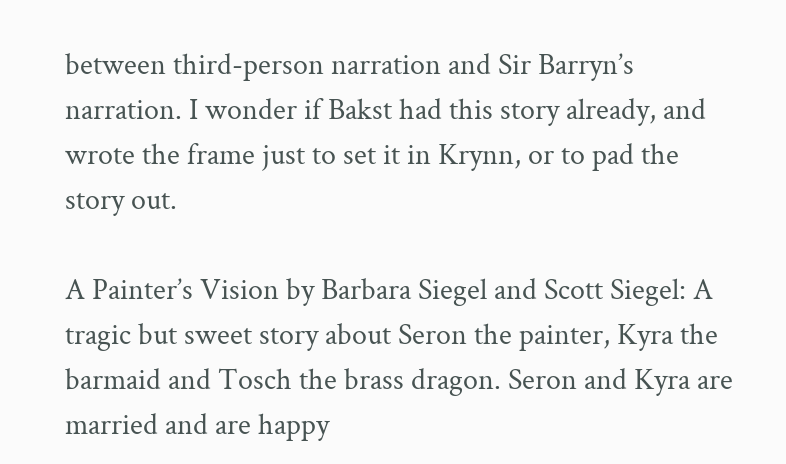between third-person narration and Sir Barryn’s narration. I wonder if Bakst had this story already, and wrote the frame just to set it in Krynn, or to pad the story out.

A Painter’s Vision by Barbara Siegel and Scott Siegel: A tragic but sweet story about Seron the painter, Kyra the barmaid and Tosch the brass dragon. Seron and Kyra are married and are happy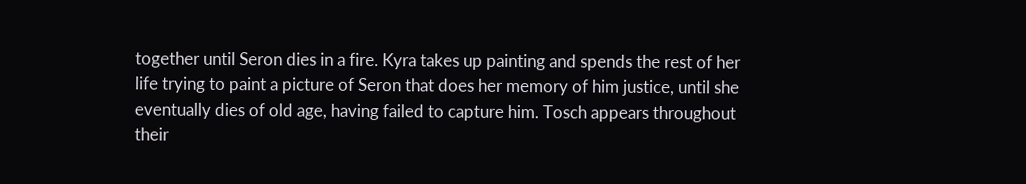together until Seron dies in a fire. Kyra takes up painting and spends the rest of her life trying to paint a picture of Seron that does her memory of him justice, until she eventually dies of old age, having failed to capture him. Tosch appears throughout their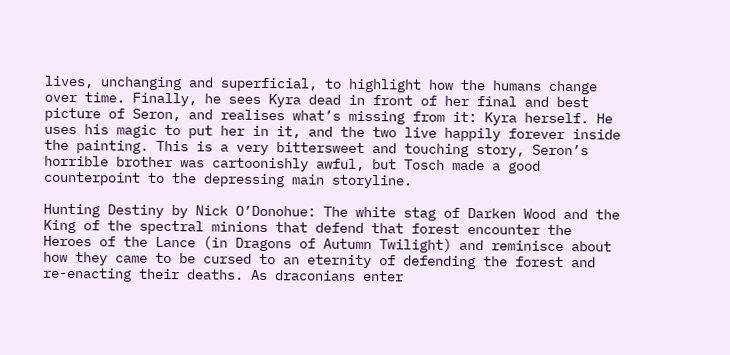lives, unchanging and superficial, to highlight how the humans change over time. Finally, he sees Kyra dead in front of her final and best picture of Seron, and realises what’s missing from it: Kyra herself. He uses his magic to put her in it, and the two live happily forever inside the painting. This is a very bittersweet and touching story, Seron’s horrible brother was cartoonishly awful, but Tosch made a good counterpoint to the depressing main storyline.

Hunting Destiny by Nick O’Donohue: The white stag of Darken Wood and the King of the spectral minions that defend that forest encounter the Heroes of the Lance (in Dragons of Autumn Twilight) and reminisce about how they came to be cursed to an eternity of defending the forest and re-enacting their deaths. As draconians enter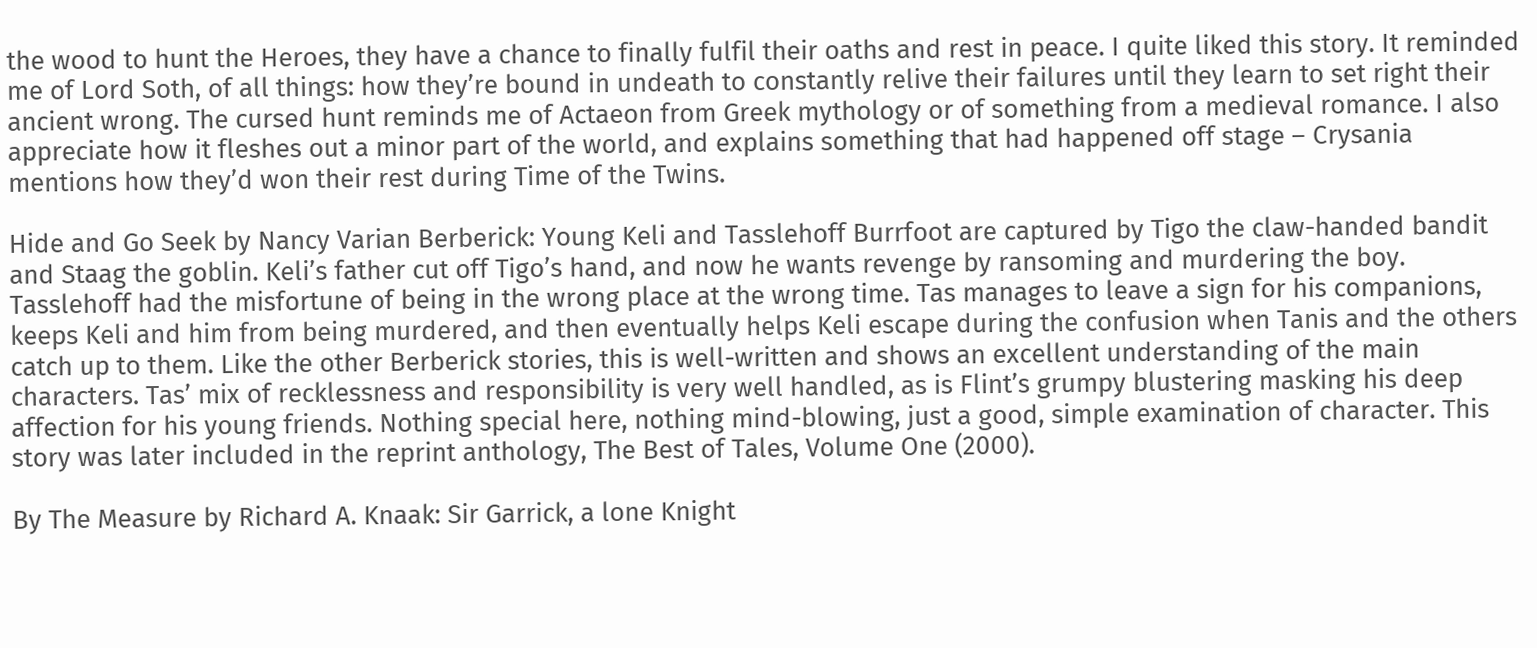the wood to hunt the Heroes, they have a chance to finally fulfil their oaths and rest in peace. I quite liked this story. It reminded me of Lord Soth, of all things: how they’re bound in undeath to constantly relive their failures until they learn to set right their ancient wrong. The cursed hunt reminds me of Actaeon from Greek mythology or of something from a medieval romance. I also appreciate how it fleshes out a minor part of the world, and explains something that had happened off stage – Crysania mentions how they’d won their rest during Time of the Twins.

Hide and Go Seek by Nancy Varian Berberick: Young Keli and Tasslehoff Burrfoot are captured by Tigo the claw-handed bandit and Staag the goblin. Keli’s father cut off Tigo’s hand, and now he wants revenge by ransoming and murdering the boy. Tasslehoff had the misfortune of being in the wrong place at the wrong time. Tas manages to leave a sign for his companions, keeps Keli and him from being murdered, and then eventually helps Keli escape during the confusion when Tanis and the others catch up to them. Like the other Berberick stories, this is well-written and shows an excellent understanding of the main characters. Tas’ mix of recklessness and responsibility is very well handled, as is Flint’s grumpy blustering masking his deep affection for his young friends. Nothing special here, nothing mind-blowing, just a good, simple examination of character. This story was later included in the reprint anthology, The Best of Tales, Volume One (2000).

By The Measure by Richard A. Knaak: Sir Garrick, a lone Knight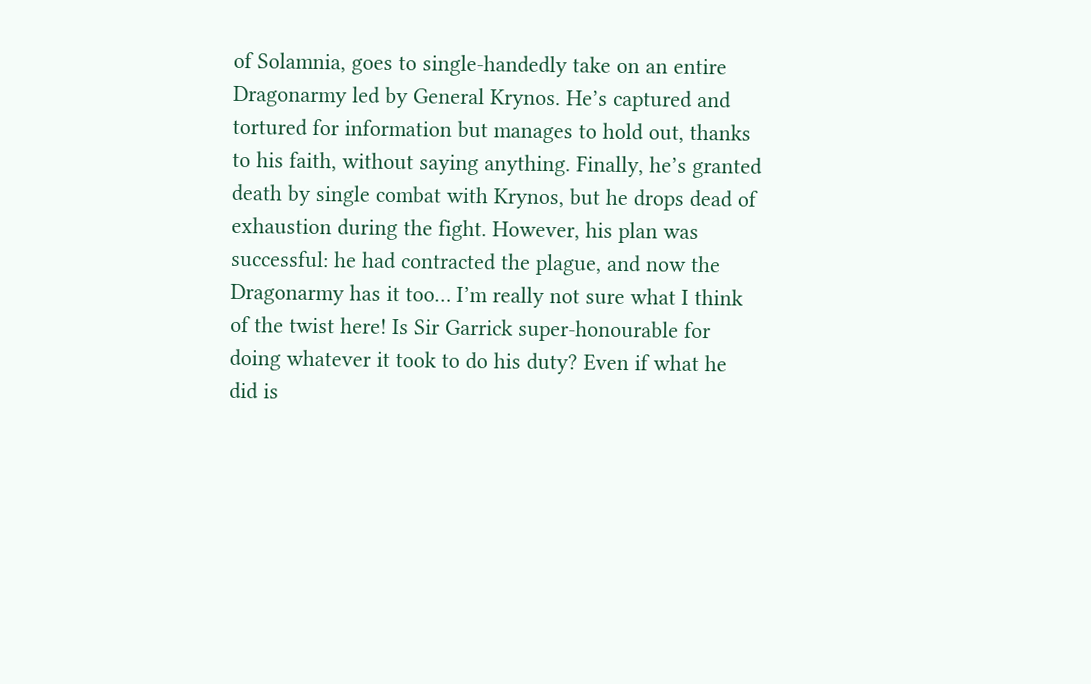of Solamnia, goes to single-handedly take on an entire Dragonarmy led by General Krynos. He’s captured and tortured for information but manages to hold out, thanks to his faith, without saying anything. Finally, he’s granted death by single combat with Krynos, but he drops dead of exhaustion during the fight. However, his plan was successful: he had contracted the plague, and now the Dragonarmy has it too… I’m really not sure what I think of the twist here! Is Sir Garrick super-honourable for doing whatever it took to do his duty? Even if what he did is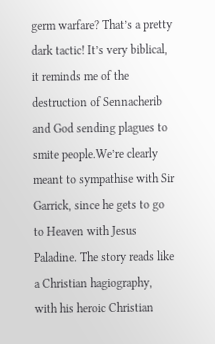germ warfare? That’s a pretty dark tactic! It’s very biblical, it reminds me of the destruction of Sennacherib and God sending plagues to smite people.We’re clearly meant to sympathise with Sir Garrick, since he gets to go to Heaven with Jesus Paladine. The story reads like a Christian hagiography, with his heroic Christian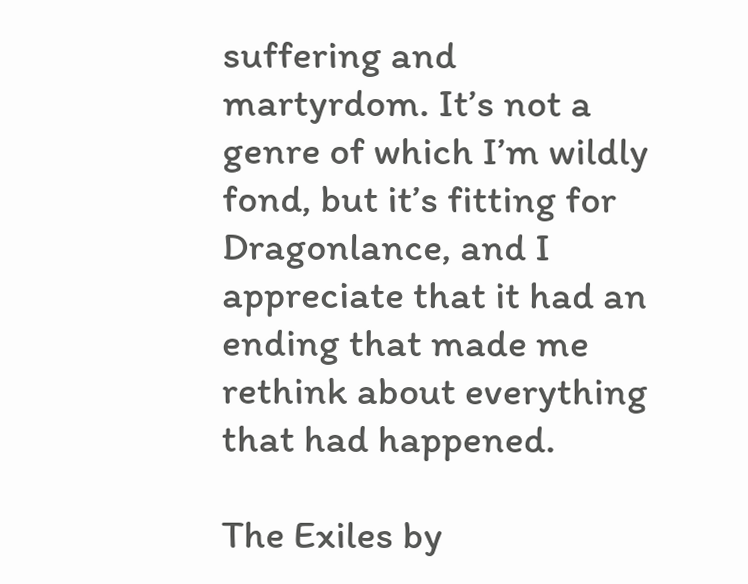suffering and martyrdom. It’s not a genre of which I’m wildly fond, but it’s fitting for Dragonlance, and I appreciate that it had an ending that made me rethink about everything that had happened.

The Exiles by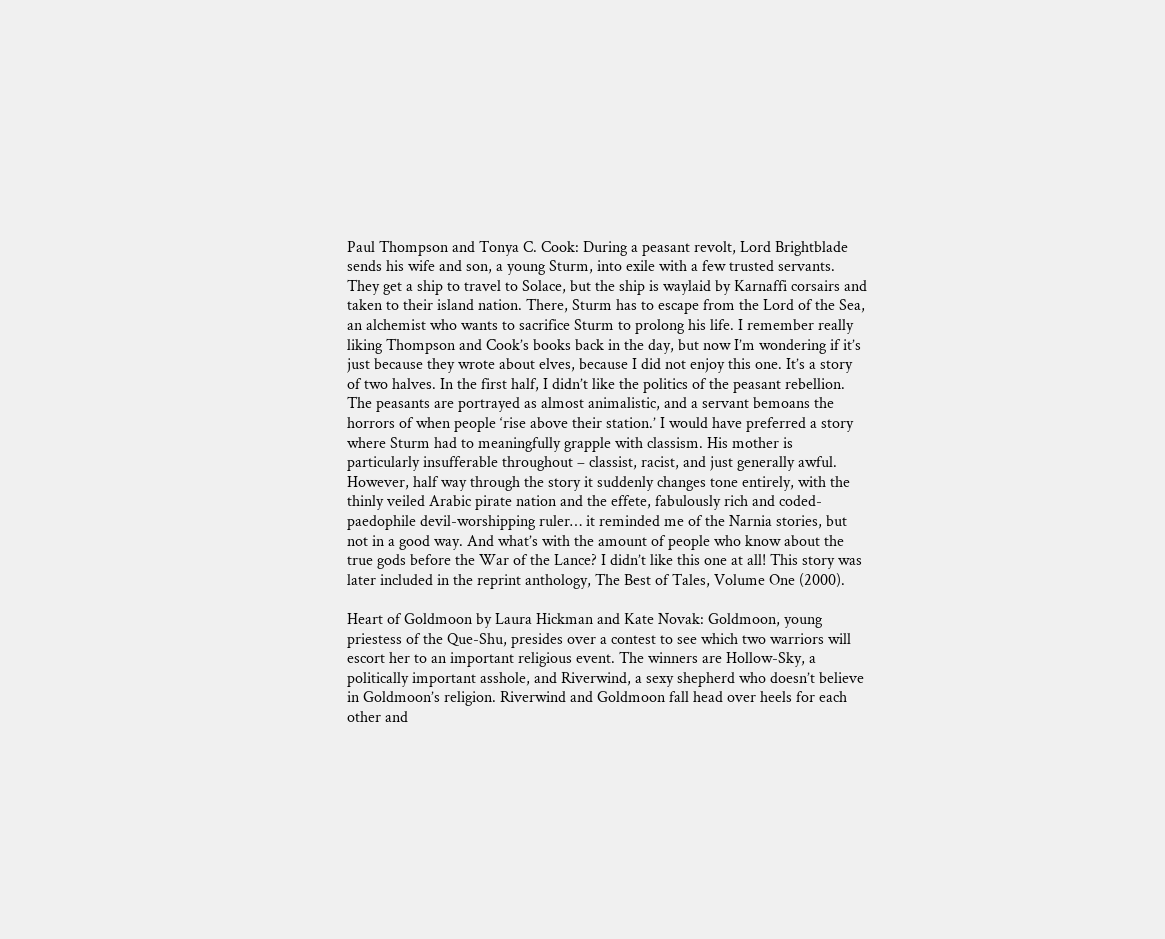Paul Thompson and Tonya C. Cook: During a peasant revolt, Lord Brightblade sends his wife and son, a young Sturm, into exile with a few trusted servants. They get a ship to travel to Solace, but the ship is waylaid by Karnaffi corsairs and taken to their island nation. There, Sturm has to escape from the Lord of the Sea, an alchemist who wants to sacrifice Sturm to prolong his life. I remember really liking Thompson and Cook’s books back in the day, but now I’m wondering if it’s just because they wrote about elves, because I did not enjoy this one. It’s a story of two halves. In the first half, I didn’t like the politics of the peasant rebellion. The peasants are portrayed as almost animalistic, and a servant bemoans the horrors of when people ‘rise above their station.’ I would have preferred a story where Sturm had to meaningfully grapple with classism. His mother is particularly insufferable throughout – classist, racist, and just generally awful. However, half way through the story it suddenly changes tone entirely, with the thinly veiled Arabic pirate nation and the effete, fabulously rich and coded-paedophile devil-worshipping ruler… it reminded me of the Narnia stories, but not in a good way. And what’s with the amount of people who know about the true gods before the War of the Lance? I didn’t like this one at all! This story was later included in the reprint anthology, The Best of Tales, Volume One (2000).

Heart of Goldmoon by Laura Hickman and Kate Novak: Goldmoon, young priestess of the Que-Shu, presides over a contest to see which two warriors will escort her to an important religious event. The winners are Hollow-Sky, a politically important asshole, and Riverwind, a sexy shepherd who doesn’t believe in Goldmoon’s religion. Riverwind and Goldmoon fall head over heels for each other and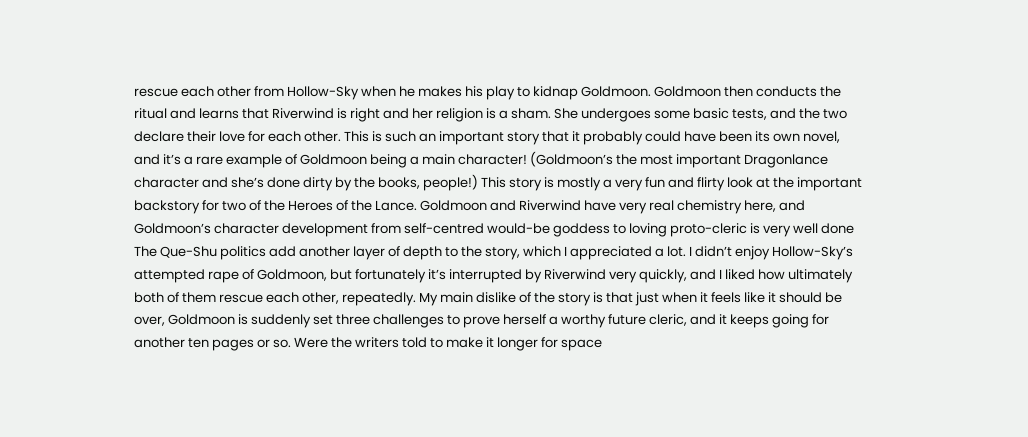rescue each other from Hollow-Sky when he makes his play to kidnap Goldmoon. Goldmoon then conducts the ritual and learns that Riverwind is right and her religion is a sham. She undergoes some basic tests, and the two declare their love for each other. This is such an important story that it probably could have been its own novel, and it’s a rare example of Goldmoon being a main character! (Goldmoon’s the most important Dragonlance character and she’s done dirty by the books, people!) This story is mostly a very fun and flirty look at the important backstory for two of the Heroes of the Lance. Goldmoon and Riverwind have very real chemistry here, and Goldmoon’s character development from self-centred would-be goddess to loving proto-cleric is very well done The Que-Shu politics add another layer of depth to the story, which I appreciated a lot. I didn’t enjoy Hollow-Sky’s attempted rape of Goldmoon, but fortunately it’s interrupted by Riverwind very quickly, and I liked how ultimately both of them rescue each other, repeatedly. My main dislike of the story is that just when it feels like it should be over, Goldmoon is suddenly set three challenges to prove herself a worthy future cleric, and it keeps going for another ten pages or so. Were the writers told to make it longer for space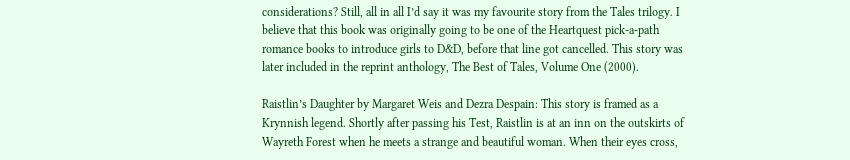considerations? Still, all in all I’d say it was my favourite story from the Tales trilogy. I believe that this book was originally going to be one of the Heartquest pick-a-path romance books to introduce girls to D&D, before that line got cancelled. This story was later included in the reprint anthology, The Best of Tales, Volume One (2000).

Raistlin’s Daughter by Margaret Weis and Dezra Despain: This story is framed as a Krynnish legend. Shortly after passing his Test, Raistlin is at an inn on the outskirts of Wayreth Forest when he meets a strange and beautiful woman. When their eyes cross,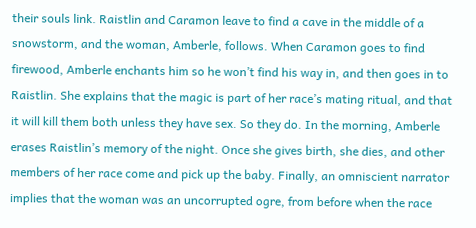their souls link. Raistlin and Caramon leave to find a cave in the middle of a snowstorm, and the woman, Amberle, follows. When Caramon goes to find firewood, Amberle enchants him so he won’t find his way in, and then goes in to Raistlin. She explains that the magic is part of her race’s mating ritual, and that it will kill them both unless they have sex. So they do. In the morning, Amberle erases Raistlin’s memory of the night. Once she gives birth, she dies, and other members of her race come and pick up the baby. Finally, an omniscient narrator implies that the woman was an uncorrupted ogre, from before when the race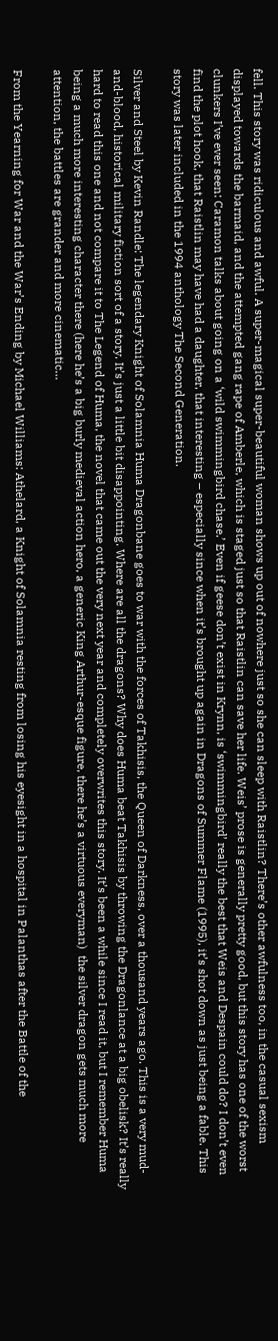fell. This story was ridiculous and awful. A super-magical super-beautiful woman shows up out of nowhere just so she can sleep with Raistlin? There’s other awfulness too, in the casual sexism displayed towards the barmaid, and the attempted gang rape of Amberle, which is staged just so that Raistlin can save her life. Weis’ prose is generally pretty good, but this story has one of the worst clunkers I’ve ever seen: Caramon talks about going on a ‘wild swimmingbird chase.’ Even if geese don’t exist in Krynn, is ‘swimmingbird’ really the best that Weis and Despain could do? I don’t even find the plot hook, that Raistlin may have had a daughter, that interesting – especially since when it’s brought up again in Dragons of Summer Flame (1995), it’s shot down as just being a fable. This story was later included in the 1994 anthology The Second Generation.

Silver and Steel by Kevin Randle: The legendary Knight of Solamnia Huma Dragonbane goes to war with the forces of Takhisis, the Queen of Darkness, over a thousand years ago. This is a very mud-and-blood, historical military fiction sort of a story. It’s just a little bit disappointing. Where are all the dragons? Why does Huma beat Takhisis by throwing the Dragonlance at a big obelisk? It’s really hard to read this one and not compare it to The Legend of Huma, the novel that came out the very next year and completely overwrites this story. It’s been a while since I read it, but I remember Huma being a much more interesting character there (here he’s a big burly medieval action hero, a generic King Arthur-esque figure, there he’s a virtuous everyman)  the silver dragon gets much more attention, the battles are grander and more cinematic…

From the Yearning for War and the War’s Ending by Michael Williams: Athelard, a Knight of Solamnia resting from losing his eyesight in a hospital in Palanthas after the Battle of the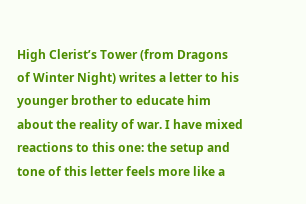High Clerist’s Tower (from Dragons of Winter Night) writes a letter to his younger brother to educate him about the reality of war. I have mixed reactions to this one: the setup and tone of this letter feels more like a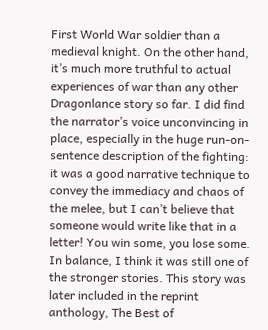First World War soldier than a medieval knight. On the other hand, it’s much more truthful to actual experiences of war than any other Dragonlance story so far. I did find the narrator’s voice unconvincing in place, especially in the huge run-on-sentence description of the fighting: it was a good narrative technique to convey the immediacy and chaos of the melee, but I can’t believe that someone would write like that in a letter! You win some, you lose some. In balance, I think it was still one of the stronger stories. This story was later included in the reprint anthology, The Best of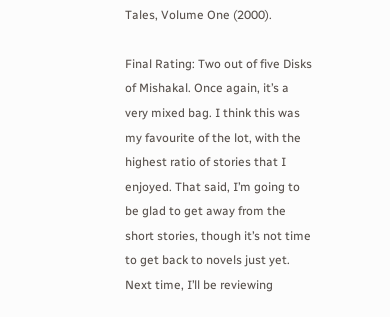Tales, Volume One (2000).

Final Rating: Two out of five Disks of Mishakal. Once again, it’s a very mixed bag. I think this was my favourite of the lot, with the highest ratio of stories that I enjoyed. That said, I’m going to be glad to get away from the short stories, though it’s not time to get back to novels just yet. Next time, I’ll be reviewing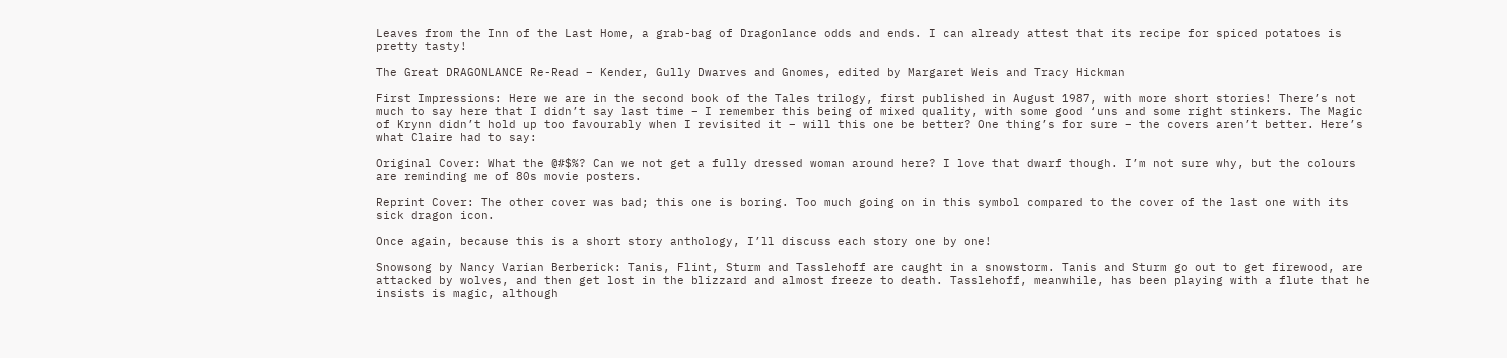Leaves from the Inn of the Last Home, a grab-bag of Dragonlance odds and ends. I can already attest that its recipe for spiced potatoes is pretty tasty!

The Great DRAGONLANCE Re-Read – Kender, Gully Dwarves and Gnomes, edited by Margaret Weis and Tracy Hickman

First Impressions: Here we are in the second book of the Tales trilogy, first published in August 1987, with more short stories! There’s not much to say here that I didn’t say last time – I remember this being of mixed quality, with some good ‘uns and some right stinkers. The Magic of Krynn didn’t hold up too favourably when I revisited it – will this one be better? One thing’s for sure – the covers aren’t better. Here’s what Claire had to say:

Original Cover: What the @#$%? Can we not get a fully dressed woman around here? I love that dwarf though. I’m not sure why, but the colours are reminding me of 80s movie posters.

Reprint Cover: The other cover was bad; this one is boring. Too much going on in this symbol compared to the cover of the last one with its sick dragon icon.

Once again, because this is a short story anthology, I’ll discuss each story one by one!

Snowsong by Nancy Varian Berberick: Tanis, Flint, Sturm and Tasslehoff are caught in a snowstorm. Tanis and Sturm go out to get firewood, are attacked by wolves, and then get lost in the blizzard and almost freeze to death. Tasslehoff, meanwhile, has been playing with a flute that he insists is magic, although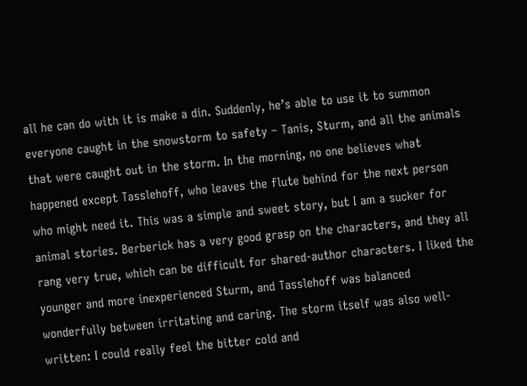all he can do with it is make a din. Suddenly, he’s able to use it to summon everyone caught in the snowstorm to safety – Tanis, Sturm, and all the animals that were caught out in the storm. In the morning, no one believes what happened except Tasslehoff, who leaves the flute behind for the next person who might need it. This was a simple and sweet story, but I am a sucker for animal stories. Berberick has a very good grasp on the characters, and they all rang very true, which can be difficult for shared-author characters. I liked the younger and more inexperienced Sturm, and Tasslehoff was balanced wonderfully between irritating and caring. The storm itself was also well-written: I could really feel the bitter cold and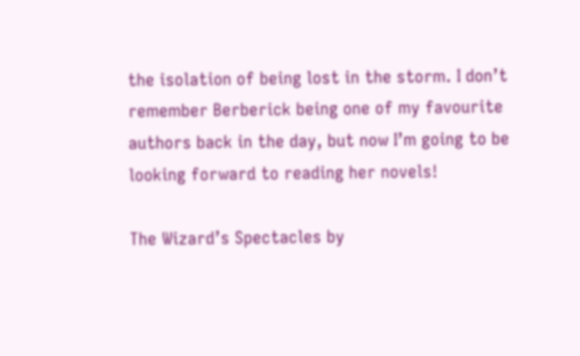the isolation of being lost in the storm. I don’t remember Berberick being one of my favourite authors back in the day, but now I’m going to be looking forward to reading her novels!

The Wizard’s Spectacles by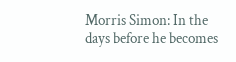Morris Simon: In the days before he becomes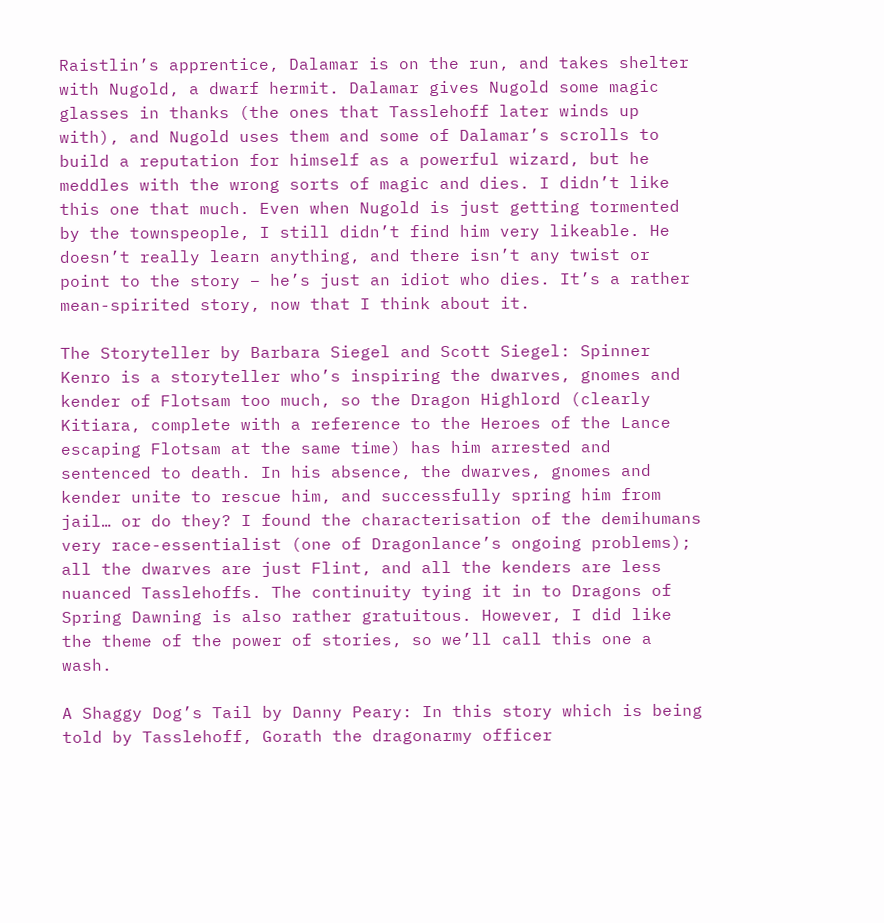Raistlin’s apprentice, Dalamar is on the run, and takes shelter with Nugold, a dwarf hermit. Dalamar gives Nugold some magic glasses in thanks (the ones that Tasslehoff later winds up with), and Nugold uses them and some of Dalamar’s scrolls to build a reputation for himself as a powerful wizard, but he meddles with the wrong sorts of magic and dies. I didn’t like this one that much. Even when Nugold is just getting tormented by the townspeople, I still didn’t find him very likeable. He doesn’t really learn anything, and there isn’t any twist or point to the story – he’s just an idiot who dies. It’s a rather mean-spirited story, now that I think about it.

The Storyteller by Barbara Siegel and Scott Siegel: Spinner Kenro is a storyteller who’s inspiring the dwarves, gnomes and kender of Flotsam too much, so the Dragon Highlord (clearly Kitiara, complete with a reference to the Heroes of the Lance escaping Flotsam at the same time) has him arrested and sentenced to death. In his absence, the dwarves, gnomes and kender unite to rescue him, and successfully spring him from jail… or do they? I found the characterisation of the demihumans very race-essentialist (one of Dragonlance’s ongoing problems); all the dwarves are just Flint, and all the kenders are less nuanced Tasslehoffs. The continuity tying it in to Dragons of Spring Dawning is also rather gratuitous. However, I did like the theme of the power of stories, so we’ll call this one a wash.

A Shaggy Dog’s Tail by Danny Peary: In this story which is being told by Tasslehoff, Gorath the dragonarmy officer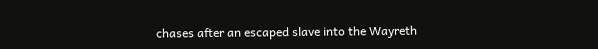chases after an escaped slave into the Wayreth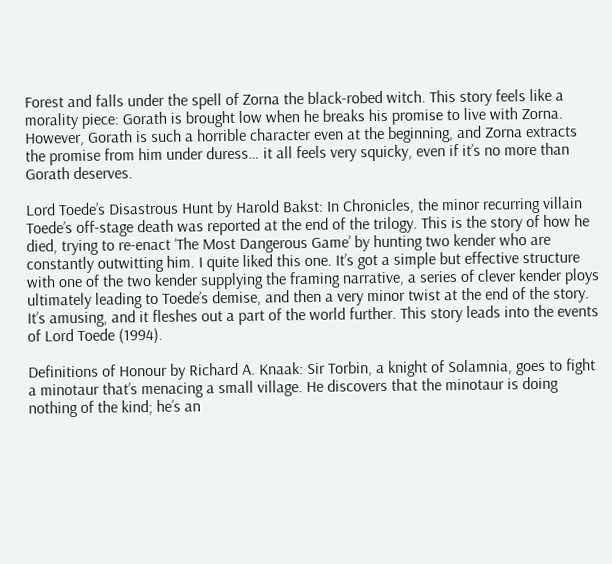Forest and falls under the spell of Zorna the black-robed witch. This story feels like a morality piece: Gorath is brought low when he breaks his promise to live with Zorna. However, Gorath is such a horrible character even at the beginning, and Zorna extracts the promise from him under duress… it all feels very squicky, even if it’s no more than Gorath deserves.

Lord Toede’s Disastrous Hunt by Harold Bakst: In Chronicles, the minor recurring villain Toede’s off-stage death was reported at the end of the trilogy. This is the story of how he died, trying to re-enact ‘The Most Dangerous Game’ by hunting two kender who are constantly outwitting him. I quite liked this one. It’s got a simple but effective structure with one of the two kender supplying the framing narrative, a series of clever kender ploys ultimately leading to Toede’s demise, and then a very minor twist at the end of the story. It’s amusing, and it fleshes out a part of the world further. This story leads into the events of Lord Toede (1994).

Definitions of Honour by Richard A. Knaak: Sir Torbin, a knight of Solamnia, goes to fight a minotaur that’s menacing a small village. He discovers that the minotaur is doing nothing of the kind; he’s an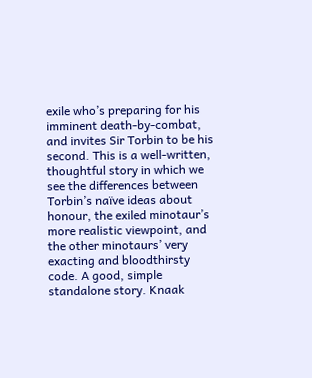exile who’s preparing for his imminent death-by-combat, and invites Sir Torbin to be his second. This is a well-written, thoughtful story in which we see the differences between Torbin’s naïve ideas about honour, the exiled minotaur’s more realistic viewpoint, and the other minotaurs’ very exacting and bloodthirsty code. A good, simple standalone story. Knaak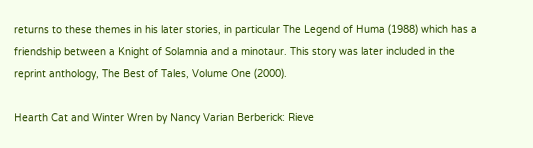returns to these themes in his later stories, in particular The Legend of Huma (1988) which has a friendship between a Knight of Solamnia and a minotaur. This story was later included in the reprint anthology, The Best of Tales, Volume One (2000).

Hearth Cat and Winter Wren by Nancy Varian Berberick: Rieve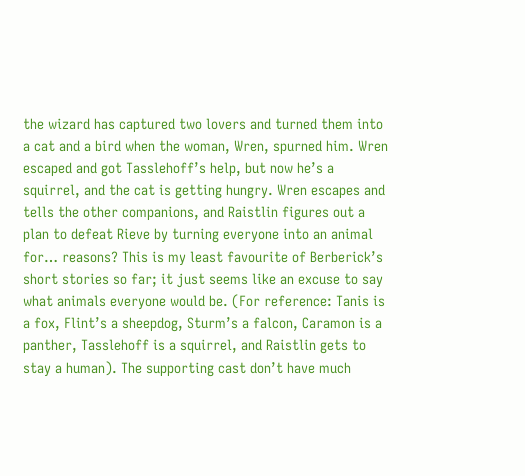the wizard has captured two lovers and turned them into a cat and a bird when the woman, Wren, spurned him. Wren escaped and got Tasslehoff’s help, but now he’s a squirrel, and the cat is getting hungry. Wren escapes and tells the other companions, and Raistlin figures out a plan to defeat Rieve by turning everyone into an animal for… reasons? This is my least favourite of Berberick’s short stories so far; it just seems like an excuse to say what animals everyone would be. (For reference: Tanis is a fox, Flint’s a sheepdog, Sturm’s a falcon, Caramon is a panther, Tasslehoff is a squirrel, and Raistlin gets to stay a human). The supporting cast don’t have much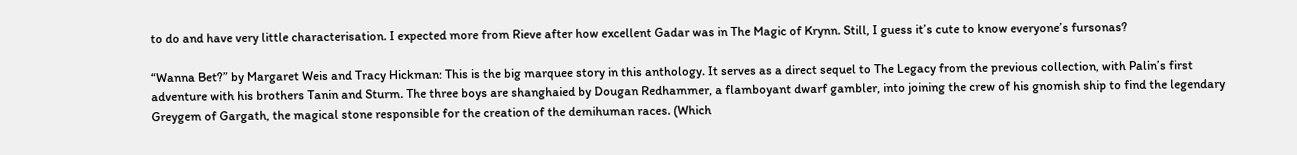to do and have very little characterisation. I expected more from Rieve after how excellent Gadar was in The Magic of Krynn. Still, I guess it’s cute to know everyone’s fursonas?

“Wanna Bet?” by Margaret Weis and Tracy Hickman: This is the big marquee story in this anthology. It serves as a direct sequel to The Legacy from the previous collection, with Palin’s first adventure with his brothers Tanin and Sturm. The three boys are shanghaied by Dougan Redhammer, a flamboyant dwarf gambler, into joining the crew of his gnomish ship to find the legendary Greygem of Gargath, the magical stone responsible for the creation of the demihuman races. (Which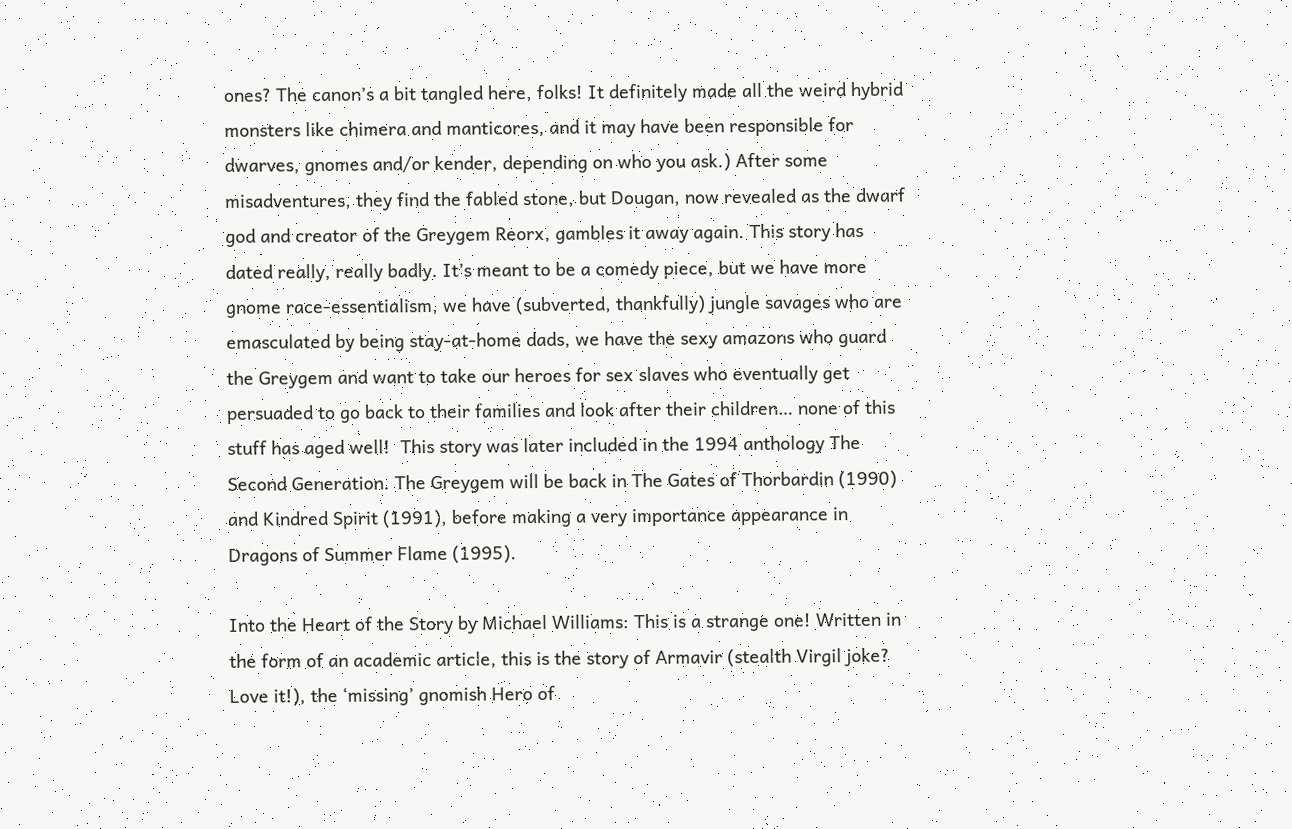ones? The canon’s a bit tangled here, folks! It definitely made all the weird hybrid monsters like chimera and manticores, and it may have been responsible for dwarves, gnomes and/or kender, depending on who you ask.) After some misadventures, they find the fabled stone, but Dougan, now revealed as the dwarf god and creator of the Greygem Reorx, gambles it away again. This story has dated really, really badly. It’s meant to be a comedy piece, but we have more gnome race-essentialism, we have (subverted, thankfully) jungle savages who are emasculated by being stay-at-home dads, we have the sexy amazons who guard the Greygem and want to take our heroes for sex slaves who eventually get persuaded to go back to their families and look after their children… none of this stuff has aged well!  This story was later included in the 1994 anthology The Second Generation. The Greygem will be back in The Gates of Thorbardin (1990) and Kindred Spirit (1991), before making a very importance appearance in Dragons of Summer Flame (1995).

Into the Heart of the Story by Michael Williams: This is a strange one! Written in the form of an academic article, this is the story of Armavir (stealth Virgil joke? Love it!), the ‘missing’ gnomish Hero of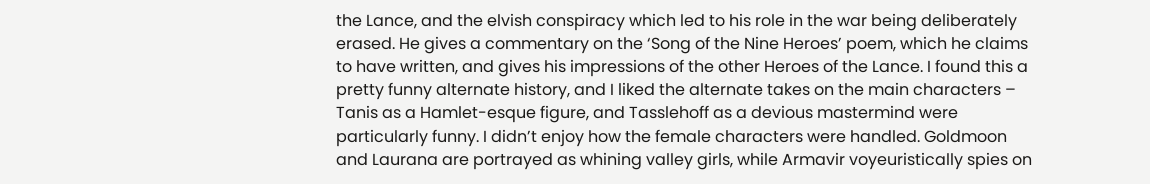the Lance, and the elvish conspiracy which led to his role in the war being deliberately erased. He gives a commentary on the ‘Song of the Nine Heroes’ poem, which he claims to have written, and gives his impressions of the other Heroes of the Lance. I found this a pretty funny alternate history, and I liked the alternate takes on the main characters – Tanis as a Hamlet-esque figure, and Tasslehoff as a devious mastermind were particularly funny. I didn’t enjoy how the female characters were handled. Goldmoon and Laurana are portrayed as whining valley girls, while Armavir voyeuristically spies on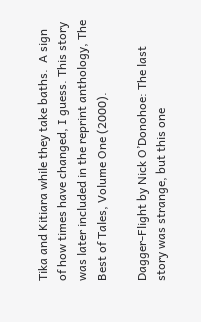Tika and Kitiara while they take baths.  A sign of how times have changed, I guess. This story was later included in the reprint anthology, The Best of Tales, Volume One (2000).

Dagger-Flight by Nick O’Donohoe: The last story was strange, but this one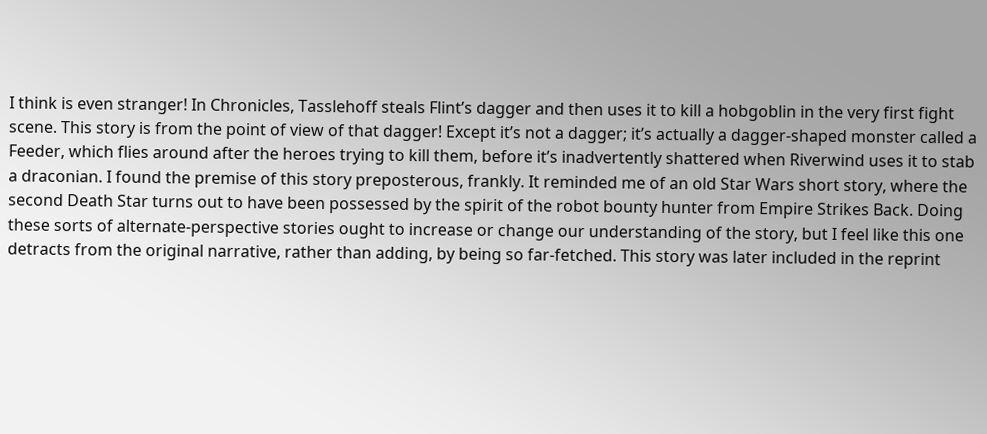I think is even stranger! In Chronicles, Tasslehoff steals Flint’s dagger and then uses it to kill a hobgoblin in the very first fight scene. This story is from the point of view of that dagger! Except it’s not a dagger; it’s actually a dagger-shaped monster called a Feeder, which flies around after the heroes trying to kill them, before it’s inadvertently shattered when Riverwind uses it to stab a draconian. I found the premise of this story preposterous, frankly. It reminded me of an old Star Wars short story, where the second Death Star turns out to have been possessed by the spirit of the robot bounty hunter from Empire Strikes Back. Doing these sorts of alternate-perspective stories ought to increase or change our understanding of the story, but I feel like this one detracts from the original narrative, rather than adding, by being so far-fetched. This story was later included in the reprint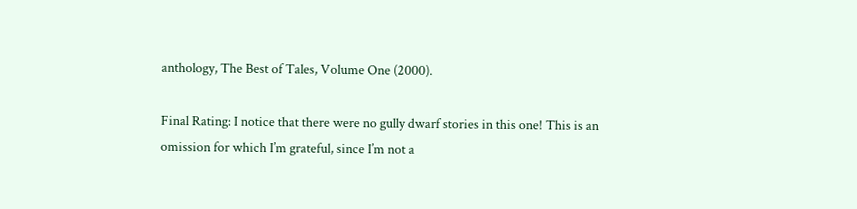anthology, The Best of Tales, Volume One (2000).

Final Rating: I notice that there were no gully dwarf stories in this one! This is an omission for which I’m grateful, since I’m not a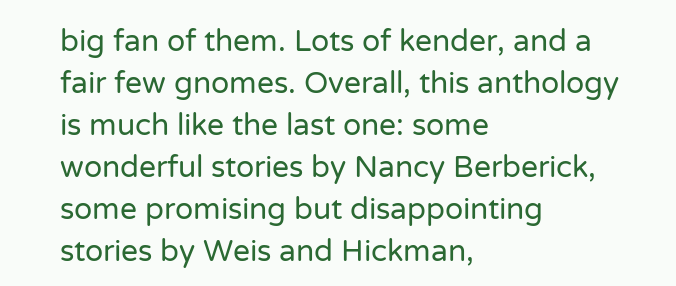big fan of them. Lots of kender, and a fair few gnomes. Overall, this anthology is much like the last one: some wonderful stories by Nancy Berberick, some promising but disappointing stories by Weis and Hickman,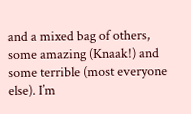and a mixed bag of others, some amazing (Knaak!) and some terrible (most everyone else). I’m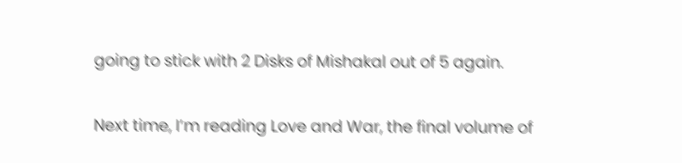going to stick with 2 Disks of Mishakal out of 5 again.

Next time, I’m reading Love and War, the final volume of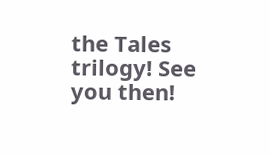the Tales trilogy! See you then!